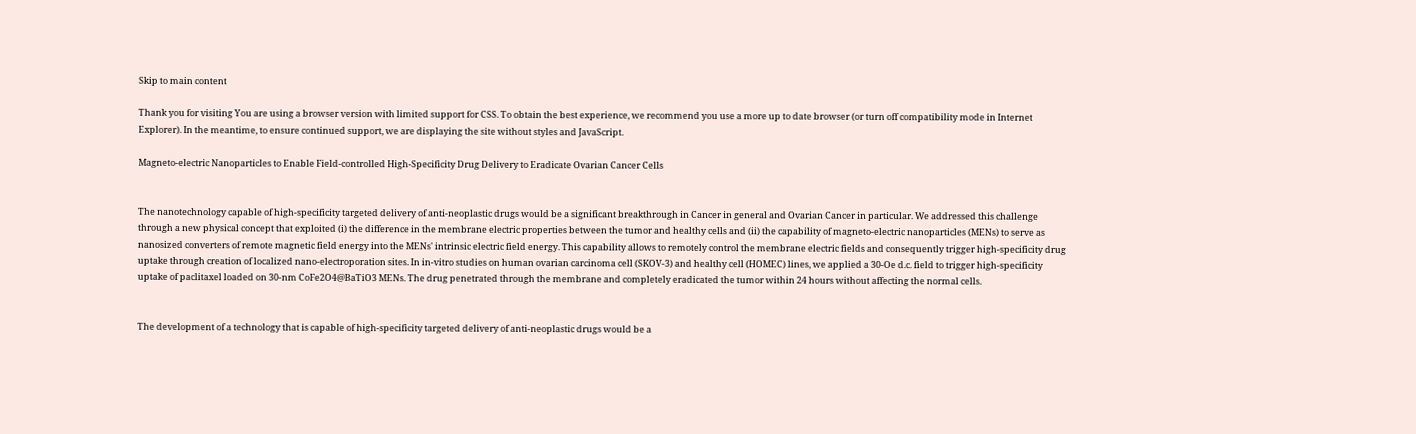Skip to main content

Thank you for visiting You are using a browser version with limited support for CSS. To obtain the best experience, we recommend you use a more up to date browser (or turn off compatibility mode in Internet Explorer). In the meantime, to ensure continued support, we are displaying the site without styles and JavaScript.

Magneto-electric Nanoparticles to Enable Field-controlled High-Specificity Drug Delivery to Eradicate Ovarian Cancer Cells


The nanotechnology capable of high-specificity targeted delivery of anti-neoplastic drugs would be a significant breakthrough in Cancer in general and Ovarian Cancer in particular. We addressed this challenge through a new physical concept that exploited (i) the difference in the membrane electric properties between the tumor and healthy cells and (ii) the capability of magneto-electric nanoparticles (MENs) to serve as nanosized converters of remote magnetic field energy into the MENs' intrinsic electric field energy. This capability allows to remotely control the membrane electric fields and consequently trigger high-specificity drug uptake through creation of localized nano-electroporation sites. In in-vitro studies on human ovarian carcinoma cell (SKOV-3) and healthy cell (HOMEC) lines, we applied a 30-Oe d.c. field to trigger high-specificity uptake of paclitaxel loaded on 30-nm CoFe2O4@BaTiO3 MENs. The drug penetrated through the membrane and completely eradicated the tumor within 24 hours without affecting the normal cells.


The development of a technology that is capable of high-specificity targeted delivery of anti-neoplastic drugs would be a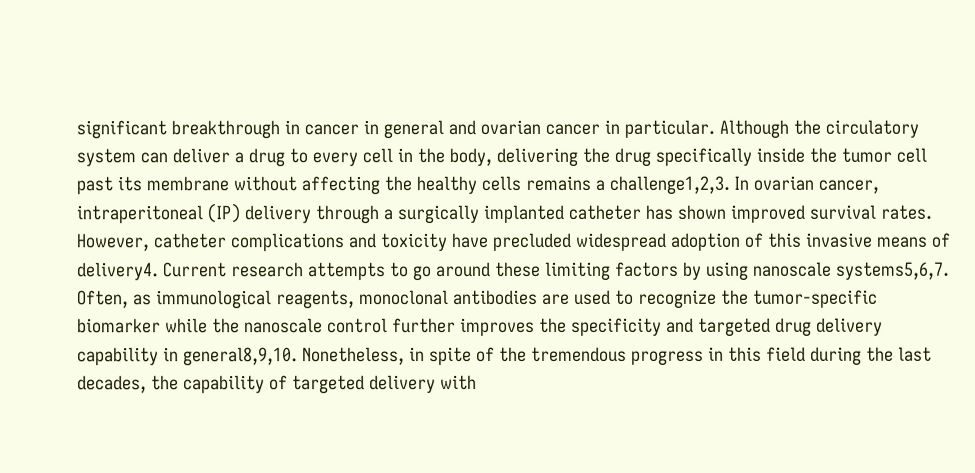significant breakthrough in cancer in general and ovarian cancer in particular. Although the circulatory system can deliver a drug to every cell in the body, delivering the drug specifically inside the tumor cell past its membrane without affecting the healthy cells remains a challenge1,2,3. In ovarian cancer, intraperitoneal (IP) delivery through a surgically implanted catheter has shown improved survival rates. However, catheter complications and toxicity have precluded widespread adoption of this invasive means of delivery4. Current research attempts to go around these limiting factors by using nanoscale systems5,6,7. Often, as immunological reagents, monoclonal antibodies are used to recognize the tumor-specific biomarker while the nanoscale control further improves the specificity and targeted drug delivery capability in general8,9,10. Nonetheless, in spite of the tremendous progress in this field during the last decades, the capability of targeted delivery with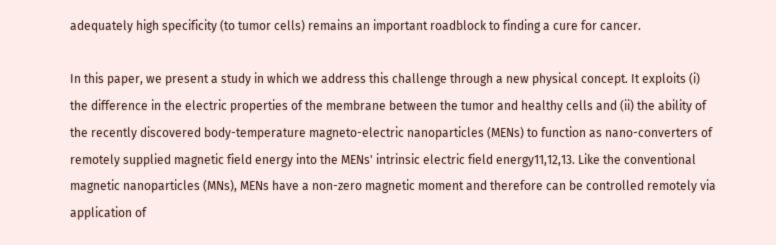adequately high specificity (to tumor cells) remains an important roadblock to finding a cure for cancer.

In this paper, we present a study in which we address this challenge through a new physical concept. It exploits (i) the difference in the electric properties of the membrane between the tumor and healthy cells and (ii) the ability of the recently discovered body-temperature magneto-electric nanoparticles (MENs) to function as nano-converters of remotely supplied magnetic field energy into the MENs' intrinsic electric field energy11,12,13. Like the conventional magnetic nanoparticles (MNs), MENs have a non-zero magnetic moment and therefore can be controlled remotely via application of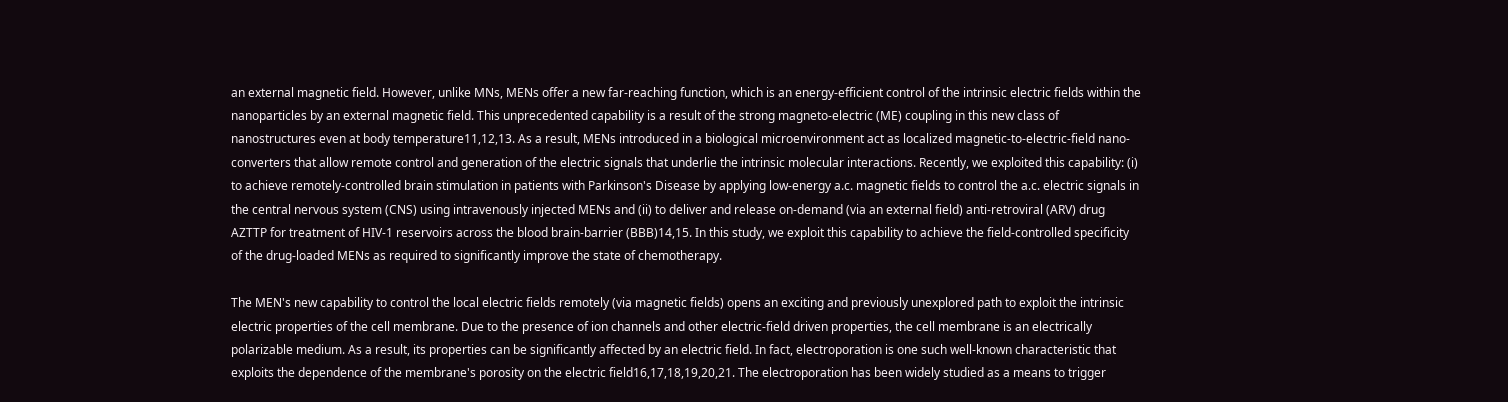an external magnetic field. However, unlike MNs, MENs offer a new far-reaching function, which is an energy-efficient control of the intrinsic electric fields within the nanoparticles by an external magnetic field. This unprecedented capability is a result of the strong magneto-electric (ME) coupling in this new class of nanostructures even at body temperature11,12,13. As a result, MENs introduced in a biological microenvironment act as localized magnetic-to-electric-field nano-converters that allow remote control and generation of the electric signals that underlie the intrinsic molecular interactions. Recently, we exploited this capability: (i) to achieve remotely-controlled brain stimulation in patients with Parkinson's Disease by applying low-energy a.c. magnetic fields to control the a.c. electric signals in the central nervous system (CNS) using intravenously injected MENs and (ii) to deliver and release on-demand (via an external field) anti-retroviral (ARV) drug AZTTP for treatment of HIV-1 reservoirs across the blood brain-barrier (BBB)14,15. In this study, we exploit this capability to achieve the field-controlled specificity of the drug-loaded MENs as required to significantly improve the state of chemotherapy.

The MEN's new capability to control the local electric fields remotely (via magnetic fields) opens an exciting and previously unexplored path to exploit the intrinsic electric properties of the cell membrane. Due to the presence of ion channels and other electric-field driven properties, the cell membrane is an electrically polarizable medium. As a result, its properties can be significantly affected by an electric field. In fact, electroporation is one such well-known characteristic that exploits the dependence of the membrane's porosity on the electric field16,17,18,19,20,21. The electroporation has been widely studied as a means to trigger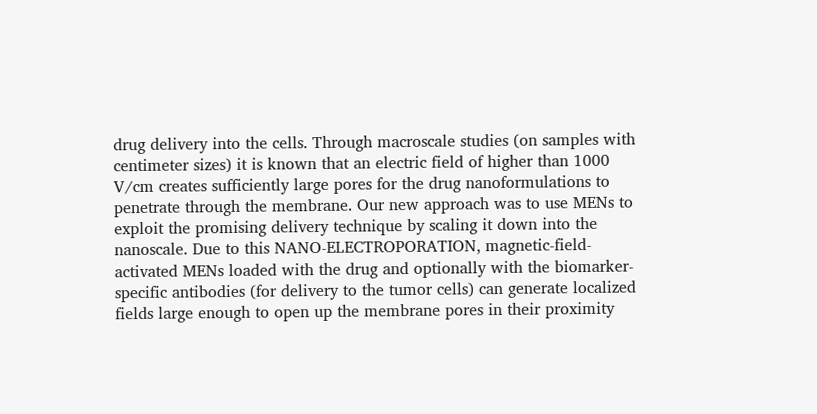drug delivery into the cells. Through macroscale studies (on samples with centimeter sizes) it is known that an electric field of higher than 1000 V/cm creates sufficiently large pores for the drug nanoformulations to penetrate through the membrane. Our new approach was to use MENs to exploit the promising delivery technique by scaling it down into the nanoscale. Due to this NANO-ELECTROPORATION, magnetic-field-activated MENs loaded with the drug and optionally with the biomarker-specific antibodies (for delivery to the tumor cells) can generate localized fields large enough to open up the membrane pores in their proximity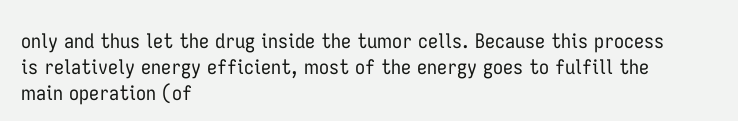only and thus let the drug inside the tumor cells. Because this process is relatively energy efficient, most of the energy goes to fulfill the main operation (of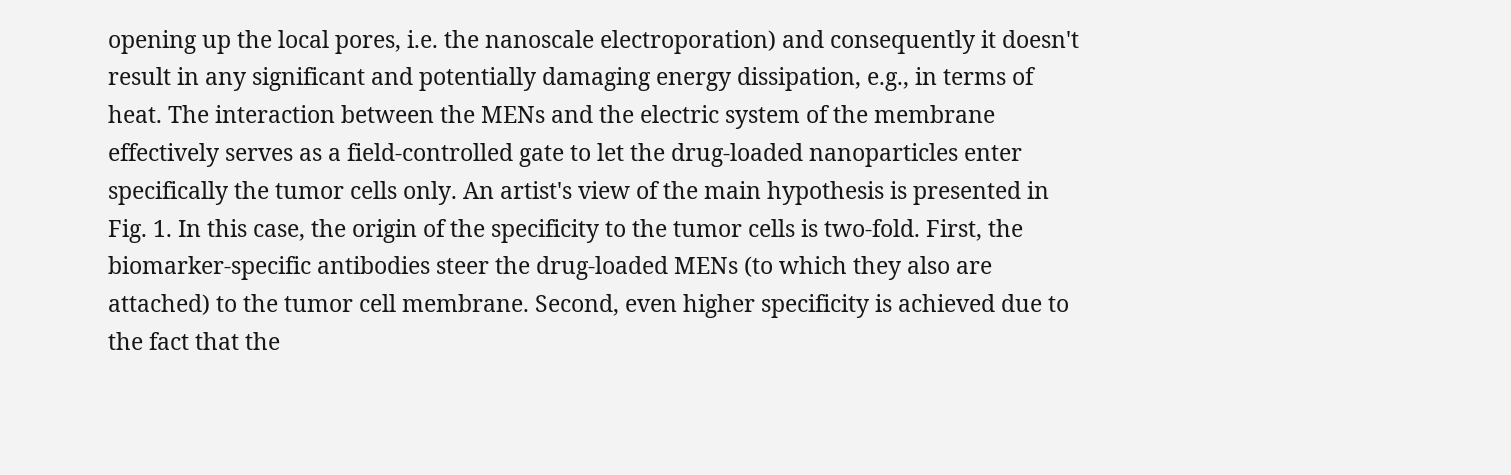opening up the local pores, i.e. the nanoscale electroporation) and consequently it doesn't result in any significant and potentially damaging energy dissipation, e.g., in terms of heat. The interaction between the MENs and the electric system of the membrane effectively serves as a field-controlled gate to let the drug-loaded nanoparticles enter specifically the tumor cells only. An artist's view of the main hypothesis is presented in Fig. 1. In this case, the origin of the specificity to the tumor cells is two-fold. First, the biomarker-specific antibodies steer the drug-loaded MENs (to which they also are attached) to the tumor cell membrane. Second, even higher specificity is achieved due to the fact that the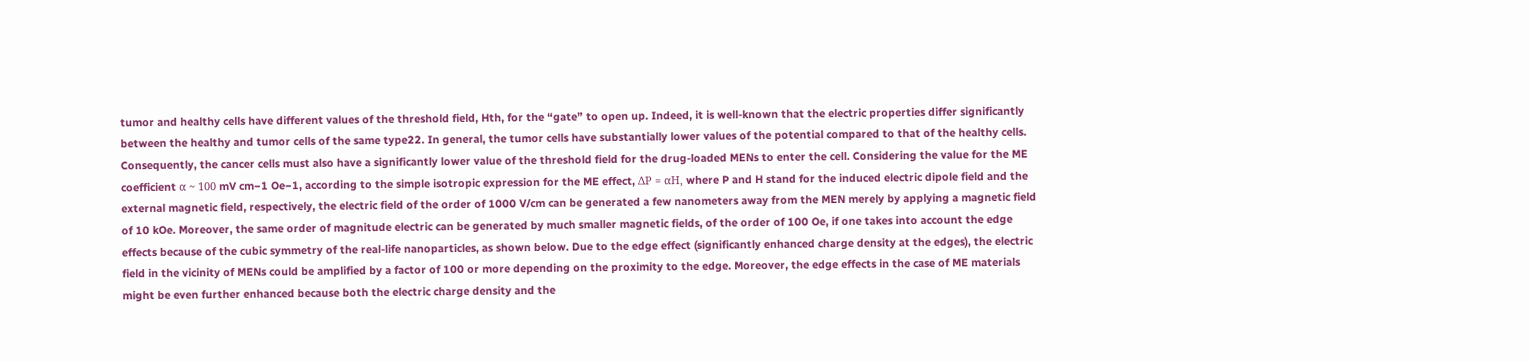tumor and healthy cells have different values of the threshold field, Hth, for the “gate” to open up. Indeed, it is well-known that the electric properties differ significantly between the healthy and tumor cells of the same type22. In general, the tumor cells have substantially lower values of the potential compared to that of the healthy cells. Consequently, the cancer cells must also have a significantly lower value of the threshold field for the drug-loaded MENs to enter the cell. Considering the value for the ME coefficient α ~ 100 mV cm−1 Oe−1, according to the simple isotropic expression for the ME effect, ΔP = αH, where P and H stand for the induced electric dipole field and the external magnetic field, respectively, the electric field of the order of 1000 V/cm can be generated a few nanometers away from the MEN merely by applying a magnetic field of 10 kOe. Moreover, the same order of magnitude electric can be generated by much smaller magnetic fields, of the order of 100 Oe, if one takes into account the edge effects because of the cubic symmetry of the real-life nanoparticles, as shown below. Due to the edge effect (significantly enhanced charge density at the edges), the electric field in the vicinity of MENs could be amplified by a factor of 100 or more depending on the proximity to the edge. Moreover, the edge effects in the case of ME materials might be even further enhanced because both the electric charge density and the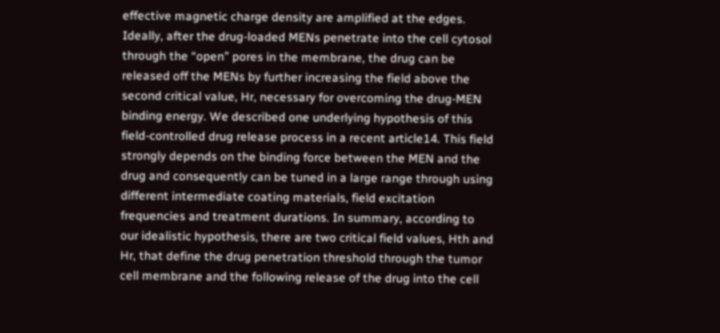effective magnetic charge density are amplified at the edges. Ideally, after the drug-loaded MENs penetrate into the cell cytosol through the “open” pores in the membrane, the drug can be released off the MENs by further increasing the field above the second critical value, Hr, necessary for overcoming the drug-MEN binding energy. We described one underlying hypothesis of this field-controlled drug release process in a recent article14. This field strongly depends on the binding force between the MEN and the drug and consequently can be tuned in a large range through using different intermediate coating materials, field excitation frequencies and treatment durations. In summary, according to our idealistic hypothesis, there are two critical field values, Hth and Hr, that define the drug penetration threshold through the tumor cell membrane and the following release of the drug into the cell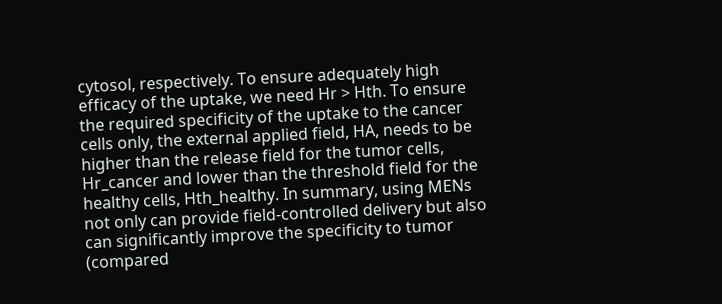cytosol, respectively. To ensure adequately high efficacy of the uptake, we need Hr > Hth. To ensure the required specificity of the uptake to the cancer cells only, the external applied field, HA, needs to be higher than the release field for the tumor cells, Hr_cancer and lower than the threshold field for the healthy cells, Hth_healthy. In summary, using MENs not only can provide field-controlled delivery but also can significantly improve the specificity to tumor (compared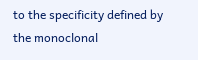to the specificity defined by the monoclonal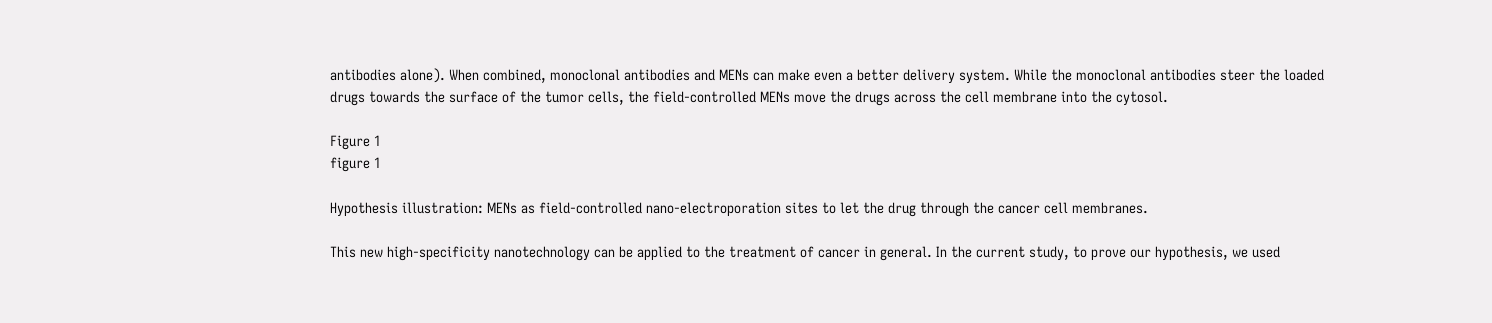antibodies alone). When combined, monoclonal antibodies and MENs can make even a better delivery system. While the monoclonal antibodies steer the loaded drugs towards the surface of the tumor cells, the field-controlled MENs move the drugs across the cell membrane into the cytosol.

Figure 1
figure 1

Hypothesis illustration: MENs as field-controlled nano-electroporation sites to let the drug through the cancer cell membranes.

This new high-specificity nanotechnology can be applied to the treatment of cancer in general. In the current study, to prove our hypothesis, we used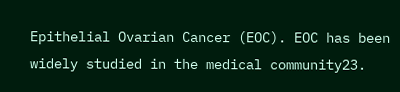Epithelial Ovarian Cancer (EOC). EOC has been widely studied in the medical community23.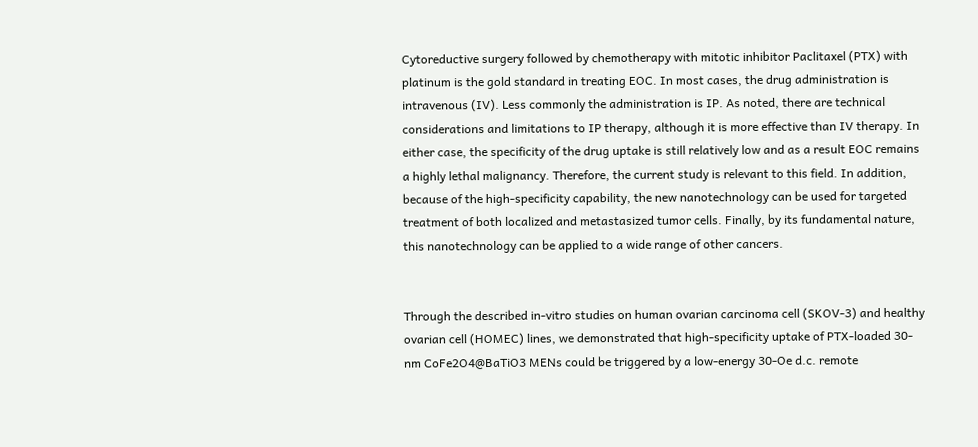Cytoreductive surgery followed by chemotherapy with mitotic inhibitor Paclitaxel (PTX) with platinum is the gold standard in treating EOC. In most cases, the drug administration is intravenous (IV). Less commonly the administration is IP. As noted, there are technical considerations and limitations to IP therapy, although it is more effective than IV therapy. In either case, the specificity of the drug uptake is still relatively low and as a result EOC remains a highly lethal malignancy. Therefore, the current study is relevant to this field. In addition, because of the high-specificity capability, the new nanotechnology can be used for targeted treatment of both localized and metastasized tumor cells. Finally, by its fundamental nature, this nanotechnology can be applied to a wide range of other cancers.


Through the described in-vitro studies on human ovarian carcinoma cell (SKOV-3) and healthy ovarian cell (HOMEC) lines, we demonstrated that high-specificity uptake of PTX-loaded 30-nm CoFe2O4@BaTiO3 MENs could be triggered by a low-energy 30-Oe d.c. remote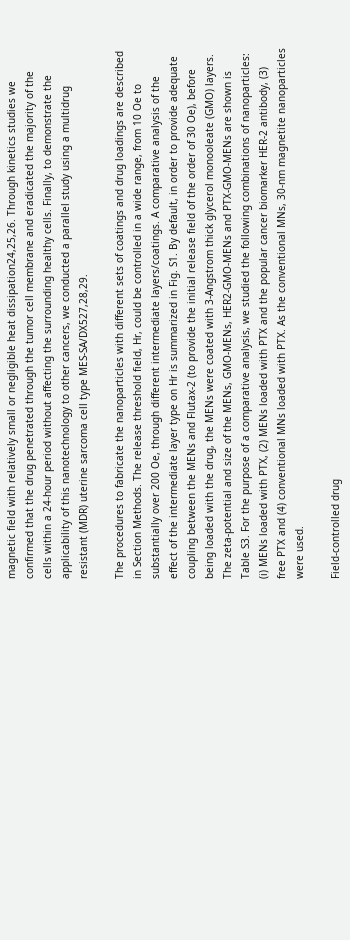magnetic field with relatively small or negligible heat dissipation24,25,26. Through kinetics studies we confirmed that the drug penetrated through the tumor cell membrane and eradicated the majority of the cells within a 24-hour period without affecting the surrounding healthy cells. Finally, to demonstrate the applicability of this nanotechnology to other cancers, we conducted a parallel study using a multidrug resistant (MDR) uterine sarcoma cell type MES-SA/DX527,28,29.

The procedures to fabricate the nanoparticles with different sets of coatings and drug loadings are described in Section Methods. The release threshold field, Hr, could be controlled in a wide range, from 10 Oe to substantially over 200 Oe, through different intermediate layers/coatings. A comparative analysis of the effect of the intermediate layer type on Hr is summarized in Fig. S1. By default, in order to provide adequate coupling between the MENs and Flutax-2 (to provide the initial release field of the order of 30 Oe), before being loaded with the drug, the MENs were coated with 3-Angstrom thick glycerol monooleate (GMO) layers. The zeta-potential and size of the MENs, GMO-MENs, HER2-GMO-MENs and PTX-GMO-MENs are shown is Table S3. For the purpose of a comparative analysis, we studied the following combinations of nanoparticles: (i) MENs loaded with PTX, (2) MENs loaded with PTX and the popular cancer biomarker HER-2 antibody, (3) free PTX and (4) conventional MNs loaded with PTX. As the conventional MNs, 30-nm magnetite nanoparticles were used.

Field-controlled drug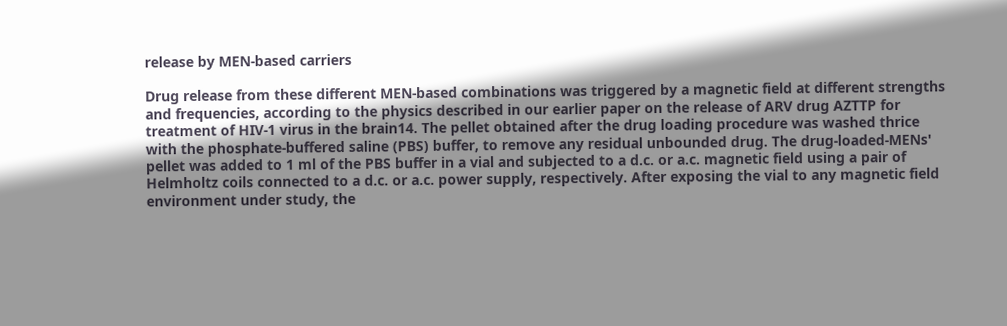release by MEN-based carriers

Drug release from these different MEN-based combinations was triggered by a magnetic field at different strengths and frequencies, according to the physics described in our earlier paper on the release of ARV drug AZTTP for treatment of HIV-1 virus in the brain14. The pellet obtained after the drug loading procedure was washed thrice with the phosphate-buffered saline (PBS) buffer, to remove any residual unbounded drug. The drug-loaded-MENs' pellet was added to 1 ml of the PBS buffer in a vial and subjected to a d.c. or a.c. magnetic field using a pair of Helmholtz coils connected to a d.c. or a.c. power supply, respectively. After exposing the vial to any magnetic field environment under study, the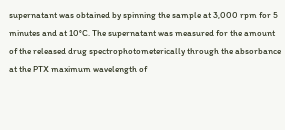supernatant was obtained by spinning the sample at 3,000 rpm for 5 minutes and at 10°C. The supernatant was measured for the amount of the released drug spectrophotometerically through the absorbance at the PTX maximum wavelength of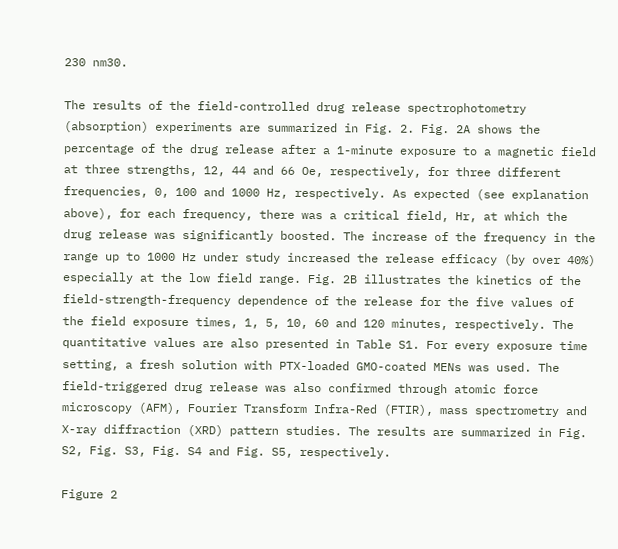230 nm30.

The results of the field-controlled drug release spectrophotometry (absorption) experiments are summarized in Fig. 2. Fig. 2A shows the percentage of the drug release after a 1-minute exposure to a magnetic field at three strengths, 12, 44 and 66 Oe, respectively, for three different frequencies, 0, 100 and 1000 Hz, respectively. As expected (see explanation above), for each frequency, there was a critical field, Hr, at which the drug release was significantly boosted. The increase of the frequency in the range up to 1000 Hz under study increased the release efficacy (by over 40%) especially at the low field range. Fig. 2B illustrates the kinetics of the field-strength-frequency dependence of the release for the five values of the field exposure times, 1, 5, 10, 60 and 120 minutes, respectively. The quantitative values are also presented in Table S1. For every exposure time setting, a fresh solution with PTX-loaded GMO-coated MENs was used. The field-triggered drug release was also confirmed through atomic force microscopy (AFM), Fourier Transform Infra-Red (FTIR), mass spectrometry and X-ray diffraction (XRD) pattern studies. The results are summarized in Fig. S2, Fig. S3, Fig. S4 and Fig. S5, respectively.

Figure 2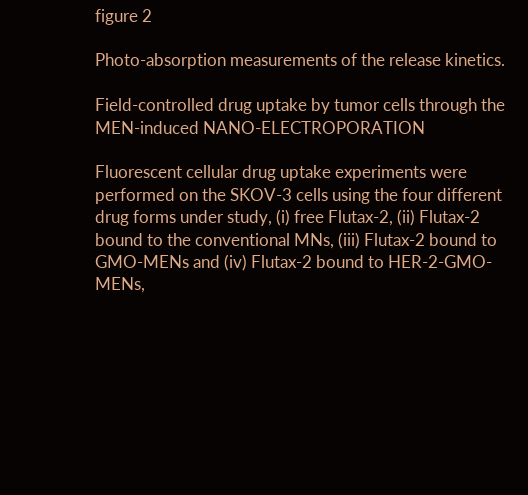figure 2

Photo-absorption measurements of the release kinetics.

Field-controlled drug uptake by tumor cells through the MEN-induced NANO-ELECTROPORATION

Fluorescent cellular drug uptake experiments were performed on the SKOV-3 cells using the four different drug forms under study, (i) free Flutax-2, (ii) Flutax-2 bound to the conventional MNs, (iii) Flutax-2 bound to GMO-MENs and (iv) Flutax-2 bound to HER-2-GMO-MENs,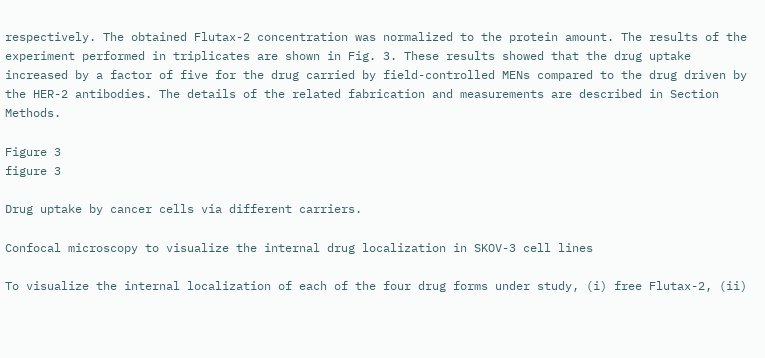respectively. The obtained Flutax-2 concentration was normalized to the protein amount. The results of the experiment performed in triplicates are shown in Fig. 3. These results showed that the drug uptake increased by a factor of five for the drug carried by field-controlled MENs compared to the drug driven by the HER-2 antibodies. The details of the related fabrication and measurements are described in Section Methods.

Figure 3
figure 3

Drug uptake by cancer cells via different carriers.

Confocal microscopy to visualize the internal drug localization in SKOV-3 cell lines

To visualize the internal localization of each of the four drug forms under study, (i) free Flutax-2, (ii)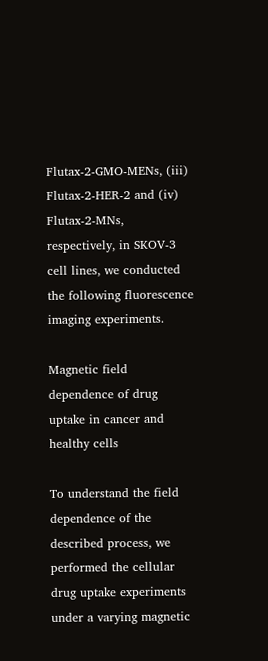Flutax-2-GMO-MENs, (iii) Flutax-2-HER-2 and (iv) Flutax-2-MNs, respectively, in SKOV-3 cell lines, we conducted the following fluorescence imaging experiments.

Magnetic field dependence of drug uptake in cancer and healthy cells

To understand the field dependence of the described process, we performed the cellular drug uptake experiments under a varying magnetic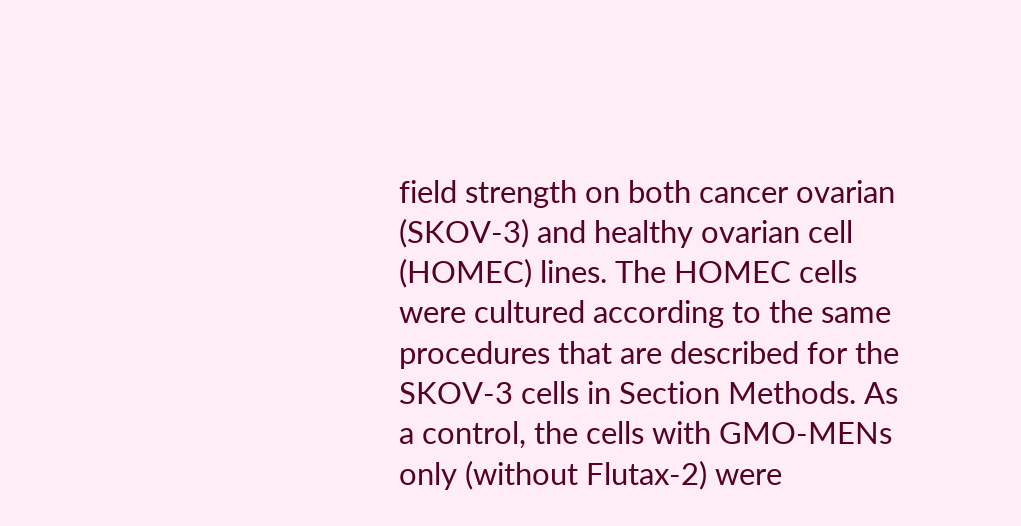field strength on both cancer ovarian (SKOV-3) and healthy ovarian cell (HOMEC) lines. The HOMEC cells were cultured according to the same procedures that are described for the SKOV-3 cells in Section Methods. As a control, the cells with GMO-MENs only (without Flutax-2) were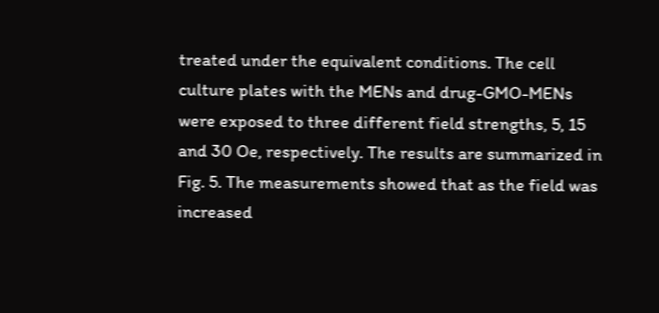treated under the equivalent conditions. The cell culture plates with the MENs and drug-GMO-MENs were exposed to three different field strengths, 5, 15 and 30 Oe, respectively. The results are summarized in Fig. 5. The measurements showed that as the field was increased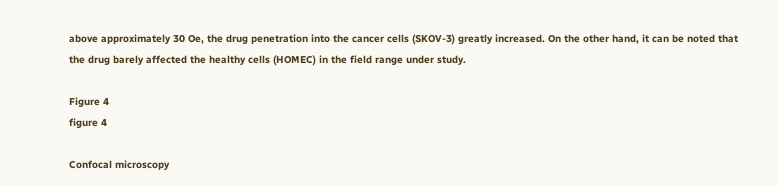above approximately 30 Oe, the drug penetration into the cancer cells (SKOV-3) greatly increased. On the other hand, it can be noted that the drug barely affected the healthy cells (HOMEC) in the field range under study.

Figure 4
figure 4

Confocal microscopy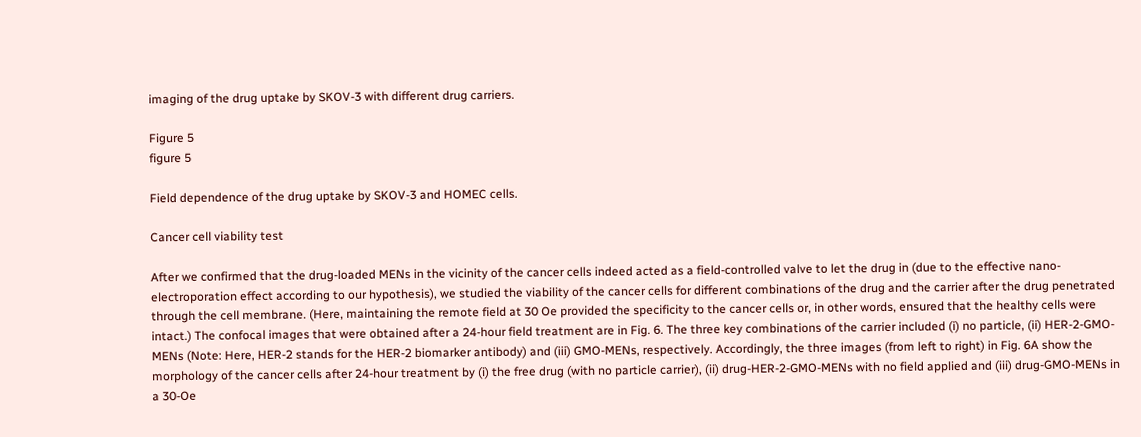imaging of the drug uptake by SKOV-3 with different drug carriers.

Figure 5
figure 5

Field dependence of the drug uptake by SKOV-3 and HOMEC cells.

Cancer cell viability test

After we confirmed that the drug-loaded MENs in the vicinity of the cancer cells indeed acted as a field-controlled valve to let the drug in (due to the effective nano-electroporation effect according to our hypothesis), we studied the viability of the cancer cells for different combinations of the drug and the carrier after the drug penetrated through the cell membrane. (Here, maintaining the remote field at 30 Oe provided the specificity to the cancer cells or, in other words, ensured that the healthy cells were intact.) The confocal images that were obtained after a 24-hour field treatment are in Fig. 6. The three key combinations of the carrier included (i) no particle, (ii) HER-2-GMO-MENs (Note: Here, HER-2 stands for the HER-2 biomarker antibody) and (iii) GMO-MENs, respectively. Accordingly, the three images (from left to right) in Fig. 6A show the morphology of the cancer cells after 24-hour treatment by (i) the free drug (with no particle carrier), (ii) drug-HER-2-GMO-MENs with no field applied and (iii) drug-GMO-MENs in a 30-Oe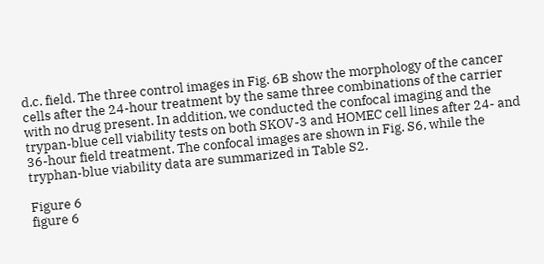d.c. field. The three control images in Fig. 6B show the morphology of the cancer cells after the 24-hour treatment by the same three combinations of the carrier with no drug present. In addition, we conducted the confocal imaging and the trypan-blue cell viability tests on both SKOV-3 and HOMEC cell lines after 24- and 36-hour field treatment. The confocal images are shown in Fig. S6, while the tryphan-blue viability data are summarized in Table S2.

Figure 6
figure 6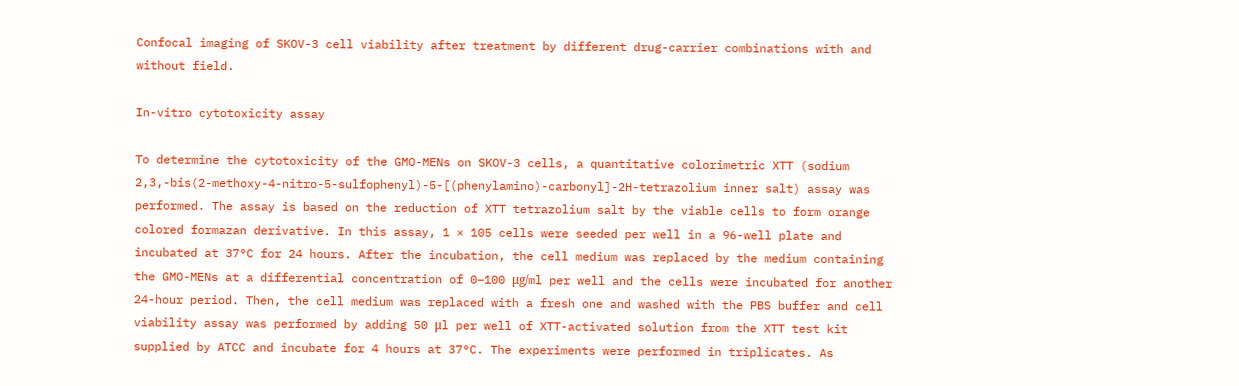Confocal imaging of SKOV-3 cell viability after treatment by different drug-carrier combinations with and without field.

In-vitro cytotoxicity assay

To determine the cytotoxicity of the GMO-MENs on SKOV-3 cells, a quantitative colorimetric XTT (sodium 2,3,-bis(2-methoxy-4-nitro-5-sulfophenyl)-5-[(phenylamino)-carbonyl]-2H-tetrazolium inner salt) assay was performed. The assay is based on the reduction of XTT tetrazolium salt by the viable cells to form orange colored formazan derivative. In this assay, 1 × 105 cells were seeded per well in a 96-well plate and incubated at 37°C for 24 hours. After the incubation, the cell medium was replaced by the medium containing the GMO-MENs at a differential concentration of 0–100 μg/ml per well and the cells were incubated for another 24-hour period. Then, the cell medium was replaced with a fresh one and washed with the PBS buffer and cell viability assay was performed by adding 50 μl per well of XTT-activated solution from the XTT test kit supplied by ATCC and incubate for 4 hours at 37°C. The experiments were performed in triplicates. As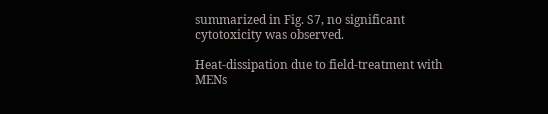summarized in Fig. S7, no significant cytotoxicity was observed.

Heat-dissipation due to field-treatment with MENs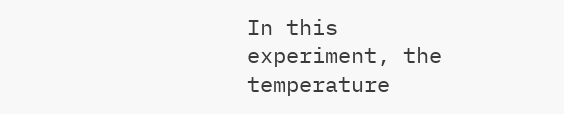In this experiment, the temperature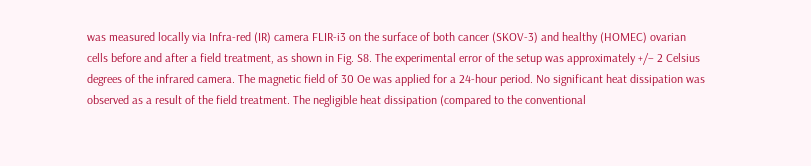was measured locally via Infra-red (IR) camera FLIR-i3 on the surface of both cancer (SKOV-3) and healthy (HOMEC) ovarian cells before and after a field treatment, as shown in Fig. S8. The experimental error of the setup was approximately +/− 2 Celsius degrees of the infrared camera. The magnetic field of 30 Oe was applied for a 24-hour period. No significant heat dissipation was observed as a result of the field treatment. The negligible heat dissipation (compared to the conventional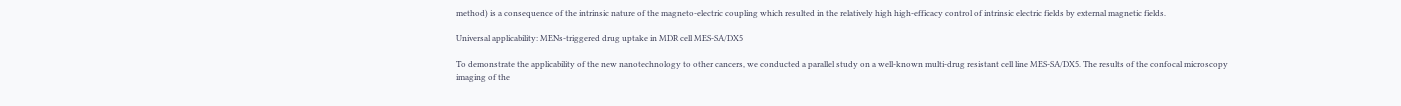method) is a consequence of the intrinsic nature of the magneto-electric coupling which resulted in the relatively high high-efficacy control of intrinsic electric fields by external magnetic fields.

Universal applicability: MENs-triggered drug uptake in MDR cell MES-SA/DX5

To demonstrate the applicability of the new nanotechnology to other cancers, we conducted a parallel study on a well-known multi-drug resistant cell line MES-SA/DX5. The results of the confocal microscopy imaging of the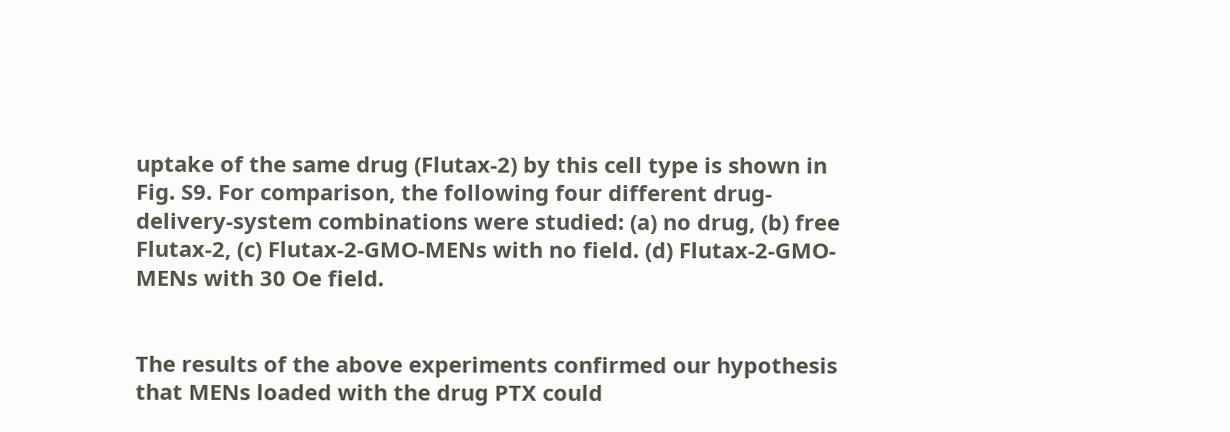uptake of the same drug (Flutax-2) by this cell type is shown in Fig. S9. For comparison, the following four different drug-delivery-system combinations were studied: (a) no drug, (b) free Flutax-2, (c) Flutax-2-GMO-MENs with no field. (d) Flutax-2-GMO-MENs with 30 Oe field.


The results of the above experiments confirmed our hypothesis that MENs loaded with the drug PTX could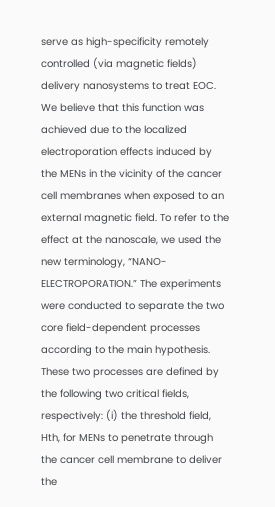serve as high-specificity remotely controlled (via magnetic fields) delivery nanosystems to treat EOC. We believe that this function was achieved due to the localized electroporation effects induced by the MENs in the vicinity of the cancer cell membranes when exposed to an external magnetic field. To refer to the effect at the nanoscale, we used the new terminology, “NANO-ELECTROPORATION.” The experiments were conducted to separate the two core field-dependent processes according to the main hypothesis. These two processes are defined by the following two critical fields, respectively: (i) the threshold field, Hth, for MENs to penetrate through the cancer cell membrane to deliver the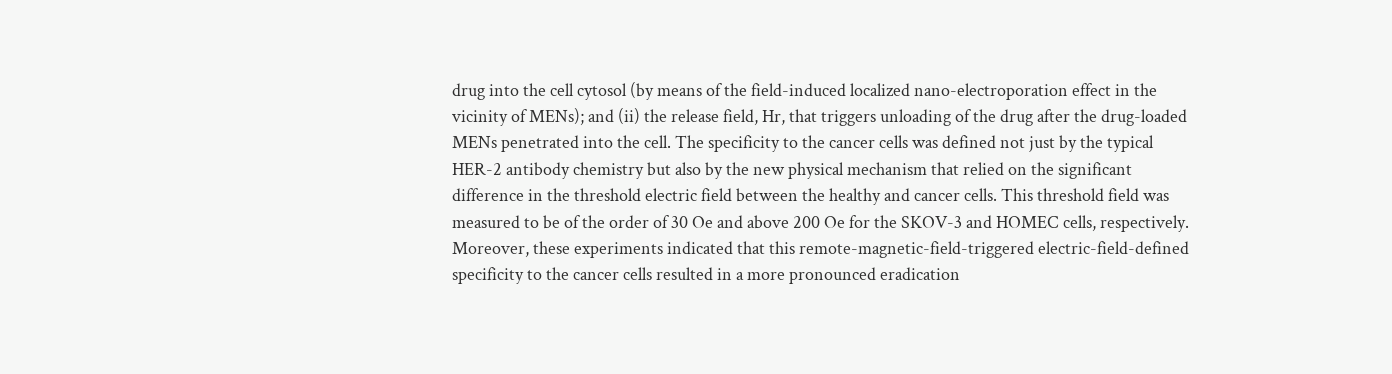drug into the cell cytosol (by means of the field-induced localized nano-electroporation effect in the vicinity of MENs); and (ii) the release field, Hr, that triggers unloading of the drug after the drug-loaded MENs penetrated into the cell. The specificity to the cancer cells was defined not just by the typical HER-2 antibody chemistry but also by the new physical mechanism that relied on the significant difference in the threshold electric field between the healthy and cancer cells. This threshold field was measured to be of the order of 30 Oe and above 200 Oe for the SKOV-3 and HOMEC cells, respectively. Moreover, these experiments indicated that this remote-magnetic-field-triggered electric-field-defined specificity to the cancer cells resulted in a more pronounced eradication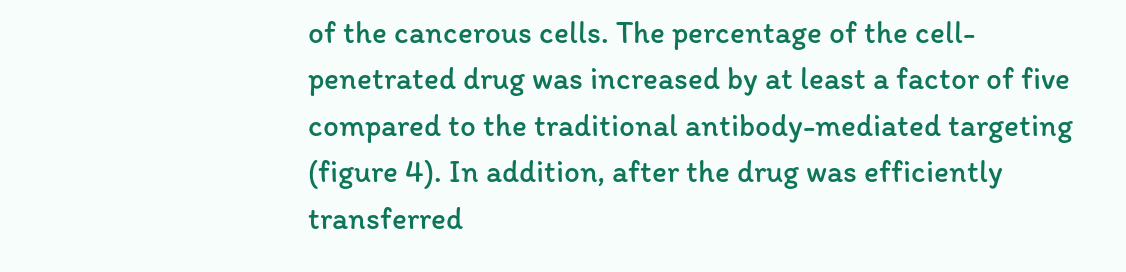of the cancerous cells. The percentage of the cell-penetrated drug was increased by at least a factor of five compared to the traditional antibody-mediated targeting (figure 4). In addition, after the drug was efficiently transferred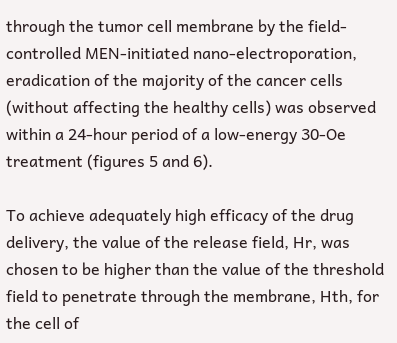through the tumor cell membrane by the field-controlled MEN-initiated nano-electroporation, eradication of the majority of the cancer cells (without affecting the healthy cells) was observed within a 24-hour period of a low-energy 30-Oe treatment (figures 5 and 6).

To achieve adequately high efficacy of the drug delivery, the value of the release field, Hr, was chosen to be higher than the value of the threshold field to penetrate through the membrane, Hth, for the cell of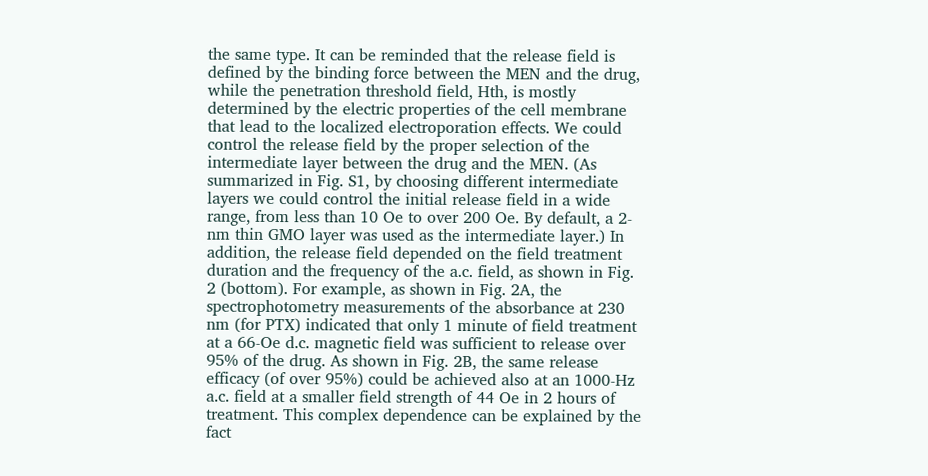the same type. It can be reminded that the release field is defined by the binding force between the MEN and the drug, while the penetration threshold field, Hth, is mostly determined by the electric properties of the cell membrane that lead to the localized electroporation effects. We could control the release field by the proper selection of the intermediate layer between the drug and the MEN. (As summarized in Fig. S1, by choosing different intermediate layers we could control the initial release field in a wide range, from less than 10 Oe to over 200 Oe. By default, a 2-nm thin GMO layer was used as the intermediate layer.) In addition, the release field depended on the field treatment duration and the frequency of the a.c. field, as shown in Fig. 2 (bottom). For example, as shown in Fig. 2A, the spectrophotometry measurements of the absorbance at 230 nm (for PTX) indicated that only 1 minute of field treatment at a 66-Oe d.c. magnetic field was sufficient to release over 95% of the drug. As shown in Fig. 2B, the same release efficacy (of over 95%) could be achieved also at an 1000-Hz a.c. field at a smaller field strength of 44 Oe in 2 hours of treatment. This complex dependence can be explained by the fact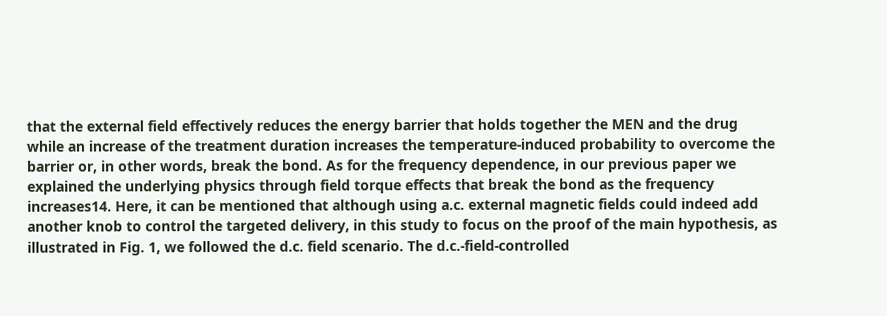that the external field effectively reduces the energy barrier that holds together the MEN and the drug while an increase of the treatment duration increases the temperature-induced probability to overcome the barrier or, in other words, break the bond. As for the frequency dependence, in our previous paper we explained the underlying physics through field torque effects that break the bond as the frequency increases14. Here, it can be mentioned that although using a.c. external magnetic fields could indeed add another knob to control the targeted delivery, in this study to focus on the proof of the main hypothesis, as illustrated in Fig. 1, we followed the d.c. field scenario. The d.c.-field-controlled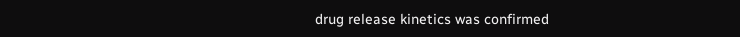drug release kinetics was confirmed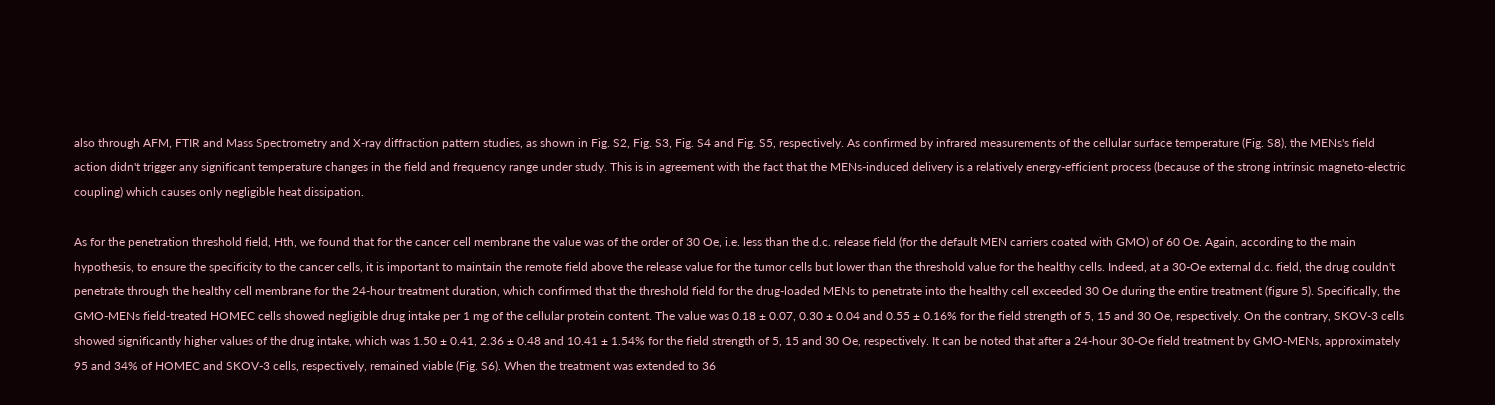also through AFM, FTIR and Mass Spectrometry and X-ray diffraction pattern studies, as shown in Fig. S2, Fig. S3, Fig. S4 and Fig. S5, respectively. As confirmed by infrared measurements of the cellular surface temperature (Fig. S8), the MENs's field action didn't trigger any significant temperature changes in the field and frequency range under study. This is in agreement with the fact that the MENs-induced delivery is a relatively energy-efficient process (because of the strong intrinsic magneto-electric coupling) which causes only negligible heat dissipation.

As for the penetration threshold field, Hth, we found that for the cancer cell membrane the value was of the order of 30 Oe, i.e. less than the d.c. release field (for the default MEN carriers coated with GMO) of 60 Oe. Again, according to the main hypothesis, to ensure the specificity to the cancer cells, it is important to maintain the remote field above the release value for the tumor cells but lower than the threshold value for the healthy cells. Indeed, at a 30-Oe external d.c. field, the drug couldn't penetrate through the healthy cell membrane for the 24-hour treatment duration, which confirmed that the threshold field for the drug-loaded MENs to penetrate into the healthy cell exceeded 30 Oe during the entire treatment (figure 5). Specifically, the GMO-MENs field-treated HOMEC cells showed negligible drug intake per 1 mg of the cellular protein content. The value was 0.18 ± 0.07, 0.30 ± 0.04 and 0.55 ± 0.16% for the field strength of 5, 15 and 30 Oe, respectively. On the contrary, SKOV-3 cells showed significantly higher values of the drug intake, which was 1.50 ± 0.41, 2.36 ± 0.48 and 10.41 ± 1.54% for the field strength of 5, 15 and 30 Oe, respectively. It can be noted that after a 24-hour 30-Oe field treatment by GMO-MENs, approximately 95 and 34% of HOMEC and SKOV-3 cells, respectively, remained viable (Fig. S6). When the treatment was extended to 36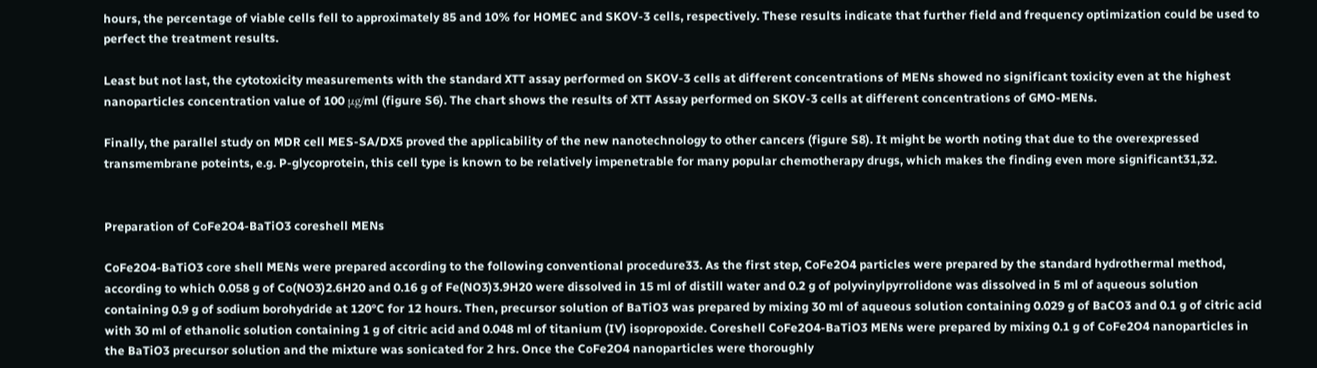hours, the percentage of viable cells fell to approximately 85 and 10% for HOMEC and SKOV-3 cells, respectively. These results indicate that further field and frequency optimization could be used to perfect the treatment results.

Least but not last, the cytotoxicity measurements with the standard XTT assay performed on SKOV-3 cells at different concentrations of MENs showed no significant toxicity even at the highest nanoparticles concentration value of 100 μg/ml (figure S6). The chart shows the results of XTT Assay performed on SKOV-3 cells at different concentrations of GMO-MENs.

Finally, the parallel study on MDR cell MES-SA/DX5 proved the applicability of the new nanotechnology to other cancers (figure S8). It might be worth noting that due to the overexpressed transmembrane poteints, e.g. P-glycoprotein, this cell type is known to be relatively impenetrable for many popular chemotherapy drugs, which makes the finding even more significant31,32.


Preparation of CoFe2O4-BaTiO3 coreshell MENs

CoFe2O4-BaTiO3 core shell MENs were prepared according to the following conventional procedure33. As the first step, CoFe2O4 particles were prepared by the standard hydrothermal method, according to which 0.058 g of Co(NO3)2.6H20 and 0.16 g of Fe(NO3)3.9H20 were dissolved in 15 ml of distill water and 0.2 g of polyvinylpyrrolidone was dissolved in 5 ml of aqueous solution containing 0.9 g of sodium borohydride at 120°C for 12 hours. Then, precursor solution of BaTiO3 was prepared by mixing 30 ml of aqueous solution containing 0.029 g of BaCO3 and 0.1 g of citric acid with 30 ml of ethanolic solution containing 1 g of citric acid and 0.048 ml of titanium (IV) isopropoxide. Coreshell CoFe2O4-BaTiO3 MENs were prepared by mixing 0.1 g of CoFe2O4 nanoparticles in the BaTiO3 precursor solution and the mixture was sonicated for 2 hrs. Once the CoFe2O4 nanoparticles were thoroughly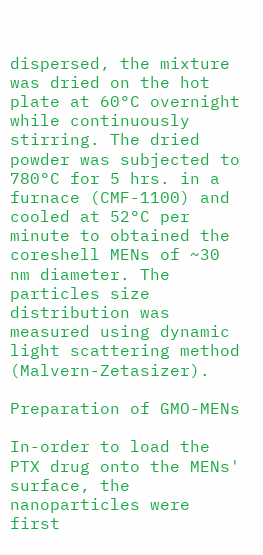dispersed, the mixture was dried on the hot plate at 60°C overnight while continuously stirring. The dried powder was subjected to 780°C for 5 hrs. in a furnace (CMF-1100) and cooled at 52°C per minute to obtained the coreshell MENs of ~30 nm diameter. The particles size distribution was measured using dynamic light scattering method (Malvern-Zetasizer).

Preparation of GMO-MENs

In-order to load the PTX drug onto the MENs' surface, the nanoparticles were first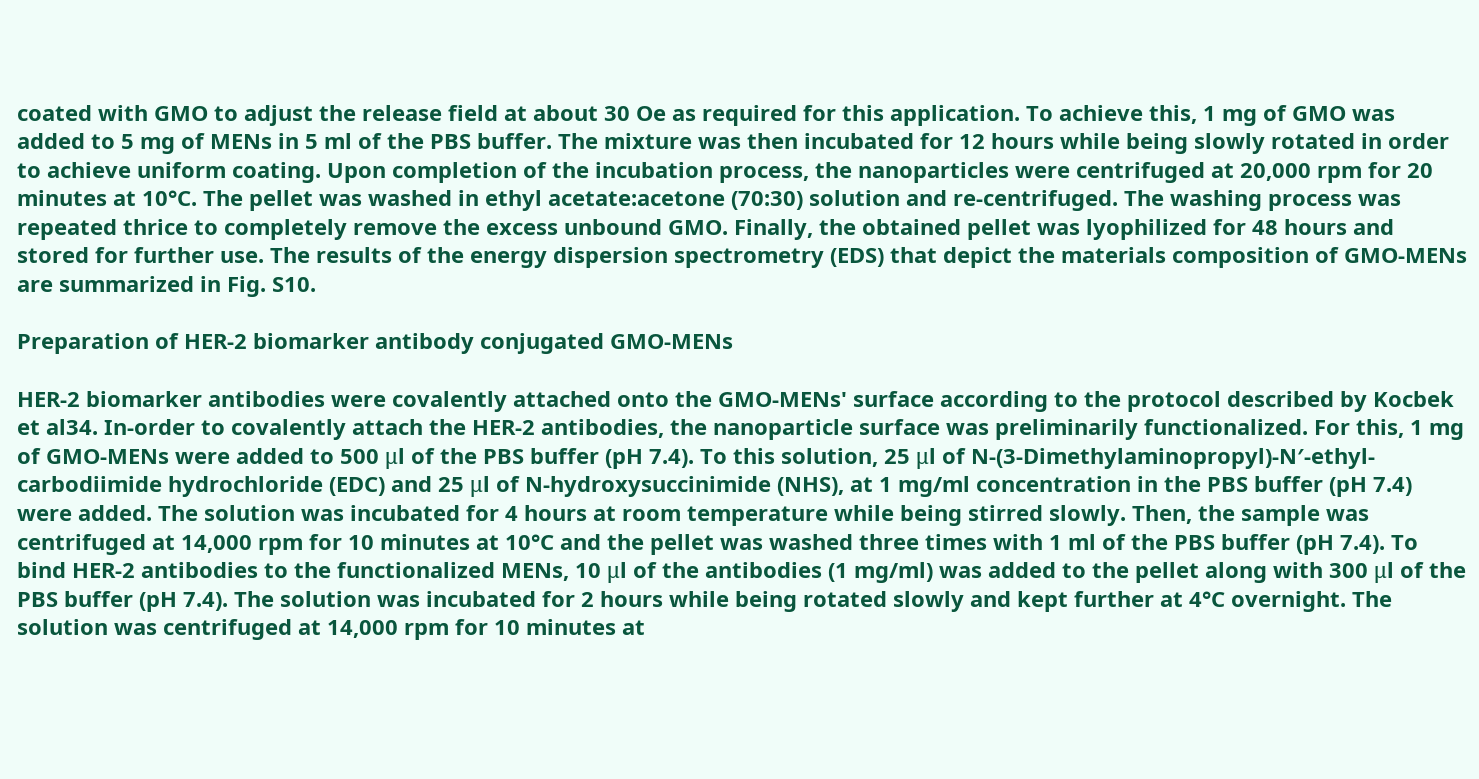coated with GMO to adjust the release field at about 30 Oe as required for this application. To achieve this, 1 mg of GMO was added to 5 mg of MENs in 5 ml of the PBS buffer. The mixture was then incubated for 12 hours while being slowly rotated in order to achieve uniform coating. Upon completion of the incubation process, the nanoparticles were centrifuged at 20,000 rpm for 20 minutes at 10°C. The pellet was washed in ethyl acetate:acetone (70:30) solution and re-centrifuged. The washing process was repeated thrice to completely remove the excess unbound GMO. Finally, the obtained pellet was lyophilized for 48 hours and stored for further use. The results of the energy dispersion spectrometry (EDS) that depict the materials composition of GMO-MENs are summarized in Fig. S10.

Preparation of HER-2 biomarker antibody conjugated GMO-MENs

HER-2 biomarker antibodies were covalently attached onto the GMO-MENs' surface according to the protocol described by Kocbek et al34. In-order to covalently attach the HER-2 antibodies, the nanoparticle surface was preliminarily functionalized. For this, 1 mg of GMO-MENs were added to 500 μl of the PBS buffer (pH 7.4). To this solution, 25 μl of N-(3-Dimethylaminopropyl)-N′-ethyl-carbodiimide hydrochloride (EDC) and 25 μl of N-hydroxysuccinimide (NHS), at 1 mg/ml concentration in the PBS buffer (pH 7.4) were added. The solution was incubated for 4 hours at room temperature while being stirred slowly. Then, the sample was centrifuged at 14,000 rpm for 10 minutes at 10°C and the pellet was washed three times with 1 ml of the PBS buffer (pH 7.4). To bind HER-2 antibodies to the functionalized MENs, 10 μl of the antibodies (1 mg/ml) was added to the pellet along with 300 μl of the PBS buffer (pH 7.4). The solution was incubated for 2 hours while being rotated slowly and kept further at 4°C overnight. The solution was centrifuged at 14,000 rpm for 10 minutes at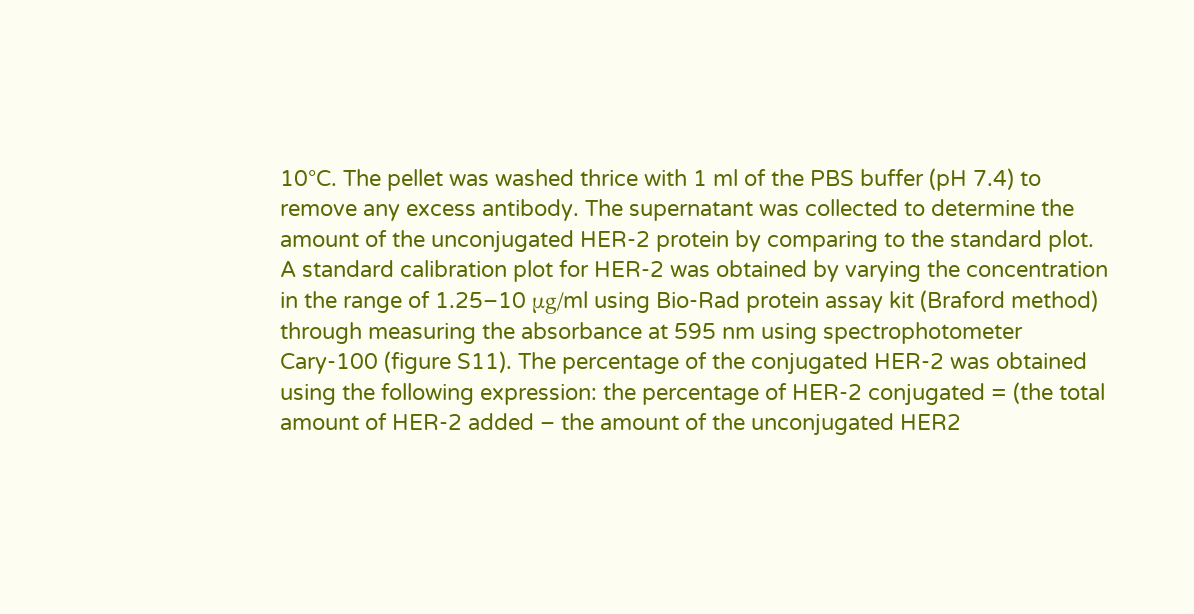10°C. The pellet was washed thrice with 1 ml of the PBS buffer (pH 7.4) to remove any excess antibody. The supernatant was collected to determine the amount of the unconjugated HER-2 protein by comparing to the standard plot. A standard calibration plot for HER-2 was obtained by varying the concentration in the range of 1.25–10 μg/ml using Bio-Rad protein assay kit (Braford method) through measuring the absorbance at 595 nm using spectrophotometer Cary-100 (figure S11). The percentage of the conjugated HER-2 was obtained using the following expression: the percentage of HER-2 conjugated = (the total amount of HER-2 added – the amount of the unconjugated HER2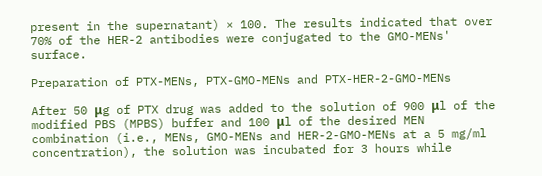present in the supernatant) × 100. The results indicated that over 70% of the HER-2 antibodies were conjugated to the GMO-MENs' surface.

Preparation of PTX-MENs, PTX-GMO-MENs and PTX-HER-2-GMO-MENs

After 50 μg of PTX drug was added to the solution of 900 μl of the modified PBS (MPBS) buffer and 100 μl of the desired MEN combination (i.e., MENs, GMO-MENs and HER-2-GMO-MENs at a 5 mg/ml concentration), the solution was incubated for 3 hours while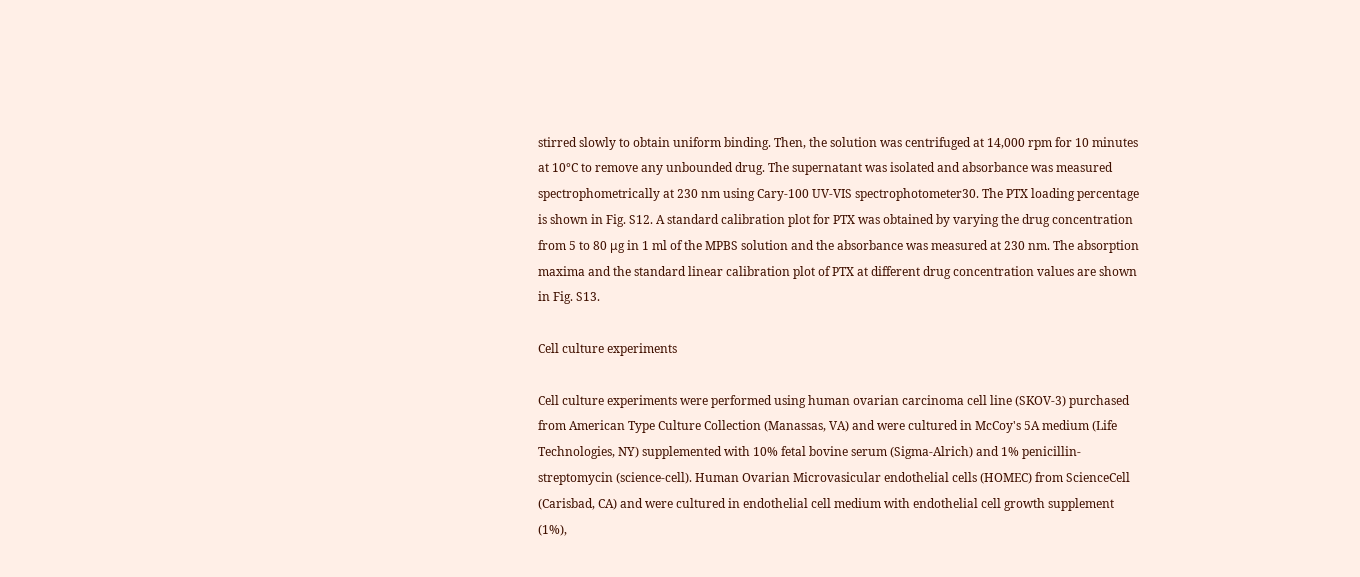stirred slowly to obtain uniform binding. Then, the solution was centrifuged at 14,000 rpm for 10 minutes at 10°C to remove any unbounded drug. The supernatant was isolated and absorbance was measured spectrophometrically at 230 nm using Cary-100 UV-VIS spectrophotometer30. The PTX loading percentage is shown in Fig. S12. A standard calibration plot for PTX was obtained by varying the drug concentration from 5 to 80 μg in 1 ml of the MPBS solution and the absorbance was measured at 230 nm. The absorption maxima and the standard linear calibration plot of PTX at different drug concentration values are shown in Fig. S13.

Cell culture experiments

Cell culture experiments were performed using human ovarian carcinoma cell line (SKOV-3) purchased from American Type Culture Collection (Manassas, VA) and were cultured in McCoy's 5A medium (Life Technologies, NY) supplemented with 10% fetal bovine serum (Sigma-Alrich) and 1% penicillin-streptomycin (science-cell). Human Ovarian Microvasicular endothelial cells (HOMEC) from ScienceCell (Carisbad, CA) and were cultured in endothelial cell medium with endothelial cell growth supplement (1%),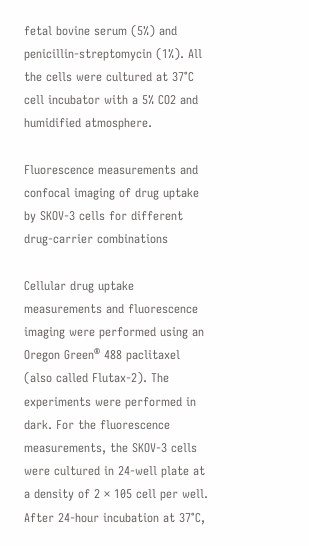fetal bovine serum (5%) and penicillin-streptomycin (1%). All the cells were cultured at 37°C cell incubator with a 5% CO2 and humidified atmosphere.

Fluorescence measurements and confocal imaging of drug uptake by SKOV-3 cells for different drug-carrier combinations

Cellular drug uptake measurements and fluorescence imaging were performed using an Oregon Green® 488 paclitaxel (also called Flutax-2). The experiments were performed in dark. For the fluorescence measurements, the SKOV-3 cells were cultured in 24-well plate at a density of 2 × 105 cell per well. After 24-hour incubation at 37°C,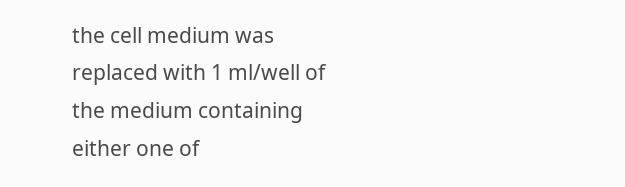the cell medium was replaced with 1 ml/well of the medium containing either one of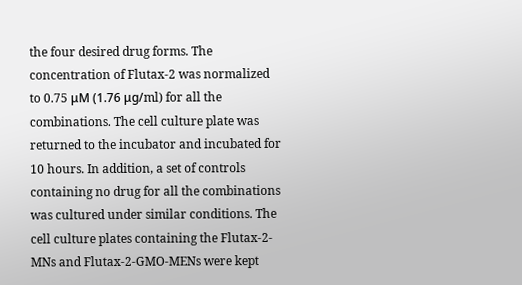the four desired drug forms. The concentration of Flutax-2 was normalized to 0.75 μM (1.76 μg/ml) for all the combinations. The cell culture plate was returned to the incubator and incubated for 10 hours. In addition, a set of controls containing no drug for all the combinations was cultured under similar conditions. The cell culture plates containing the Flutax-2-MNs and Flutax-2-GMO-MENs were kept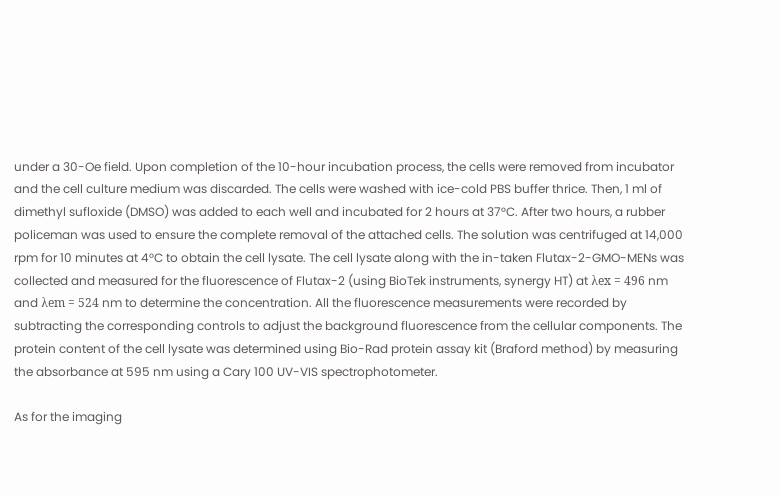under a 30-Oe field. Upon completion of the 10-hour incubation process, the cells were removed from incubator and the cell culture medium was discarded. The cells were washed with ice-cold PBS buffer thrice. Then, 1 ml of dimethyl sufloxide (DMSO) was added to each well and incubated for 2 hours at 37°C. After two hours, a rubber policeman was used to ensure the complete removal of the attached cells. The solution was centrifuged at 14,000 rpm for 10 minutes at 4°C to obtain the cell lysate. The cell lysate along with the in-taken Flutax-2-GMO-MENs was collected and measured for the fluorescence of Flutax-2 (using BioTek instruments, synergy HT) at λex = 496 nm and λem = 524 nm to determine the concentration. All the fluorescence measurements were recorded by subtracting the corresponding controls to adjust the background fluorescence from the cellular components. The protein content of the cell lysate was determined using Bio-Rad protein assay kit (Braford method) by measuring the absorbance at 595 nm using a Cary 100 UV-VIS spectrophotometer.

As for the imaging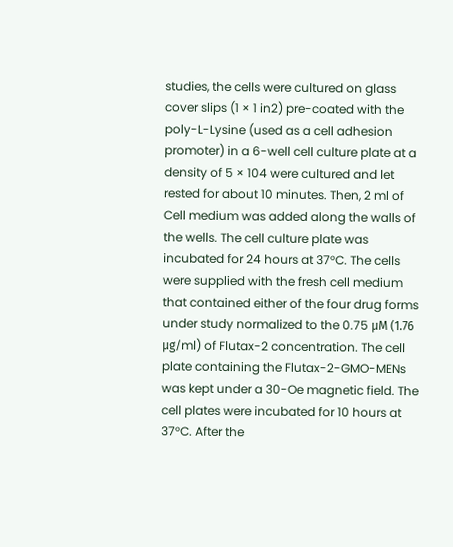studies, the cells were cultured on glass cover slips (1 × 1 in2) pre-coated with the poly-L-Lysine (used as a cell adhesion promoter) in a 6-well cell culture plate at a density of 5 × 104 were cultured and let rested for about 10 minutes. Then, 2 ml of Cell medium was added along the walls of the wells. The cell culture plate was incubated for 24 hours at 37°C. The cells were supplied with the fresh cell medium that contained either of the four drug forms under study normalized to the 0.75 μM (1.76 μg/ml) of Flutax-2 concentration. The cell plate containing the Flutax-2-GMO-MENs was kept under a 30-Oe magnetic field. The cell plates were incubated for 10 hours at 37°C. After the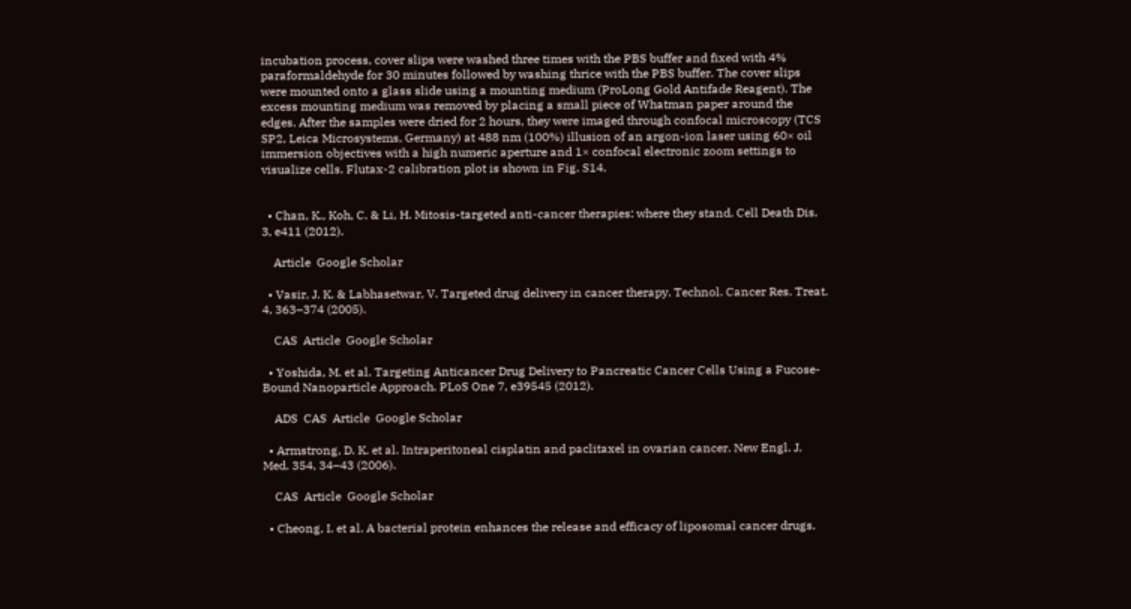incubation process, cover slips were washed three times with the PBS buffer and fixed with 4% paraformaldehyde for 30 minutes followed by washing thrice with the PBS buffer. The cover slips were mounted onto a glass slide using a mounting medium (ProLong Gold Antifade Reagent). The excess mounting medium was removed by placing a small piece of Whatman paper around the edges. After the samples were dried for 2 hours, they were imaged through confocal microscopy (TCS SP2, Leica Microsystems, Germany) at 488 nm (100%) illusion of an argon-ion laser using 60× oil immersion objectives with a high numeric aperture and 1× confocal electronic zoom settings to visualize cells. Flutax-2 calibration plot is shown in Fig. S14.


  • Chan, K., Koh, C. & Li, H. Mitosis-targeted anti-cancer therapies: where they stand. Cell Death Dis. 3, e411 (2012).

    Article  Google Scholar

  • Vasir, J. K. & Labhasetwar, V. Targeted drug delivery in cancer therapy. Technol. Cancer Res. Treat. 4, 363–374 (2005).

    CAS  Article  Google Scholar

  • Yoshida, M. et al. Targeting Anticancer Drug Delivery to Pancreatic Cancer Cells Using a Fucose-Bound Nanoparticle Approach. PLoS One 7, e39545 (2012).

    ADS  CAS  Article  Google Scholar

  • Armstrong, D. K. et al. Intraperitoneal cisplatin and paclitaxel in ovarian cancer. New Engl. J. Med. 354, 34–43 (2006).

    CAS  Article  Google Scholar

  • Cheong, I. et al. A bacterial protein enhances the release and efficacy of liposomal cancer drugs.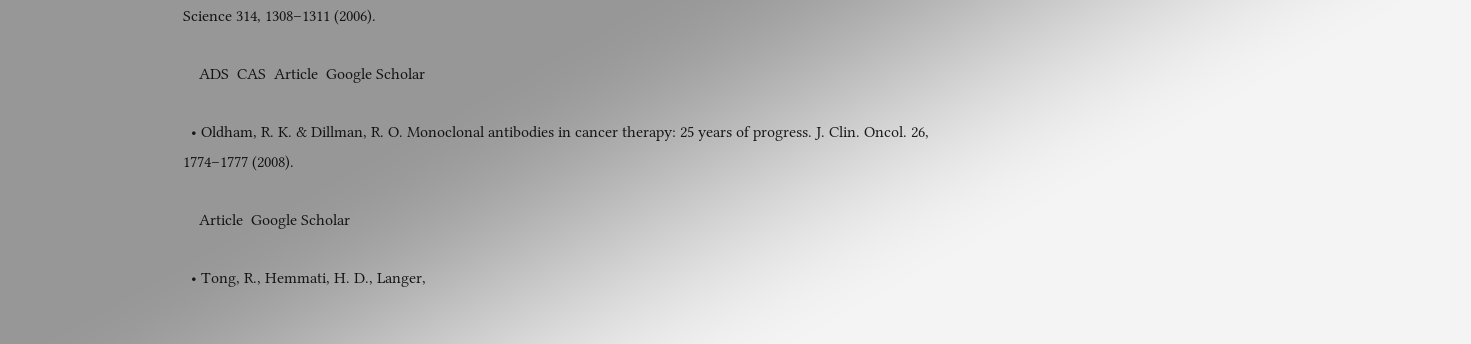Science 314, 1308–1311 (2006).

    ADS  CAS  Article  Google Scholar

  • Oldham, R. K. & Dillman, R. O. Monoclonal antibodies in cancer therapy: 25 years of progress. J. Clin. Oncol. 26, 1774–1777 (2008).

    Article  Google Scholar

  • Tong, R., Hemmati, H. D., Langer,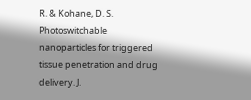R. & Kohane, D. S. Photoswitchable nanoparticles for triggered tissue penetration and drug delivery. J.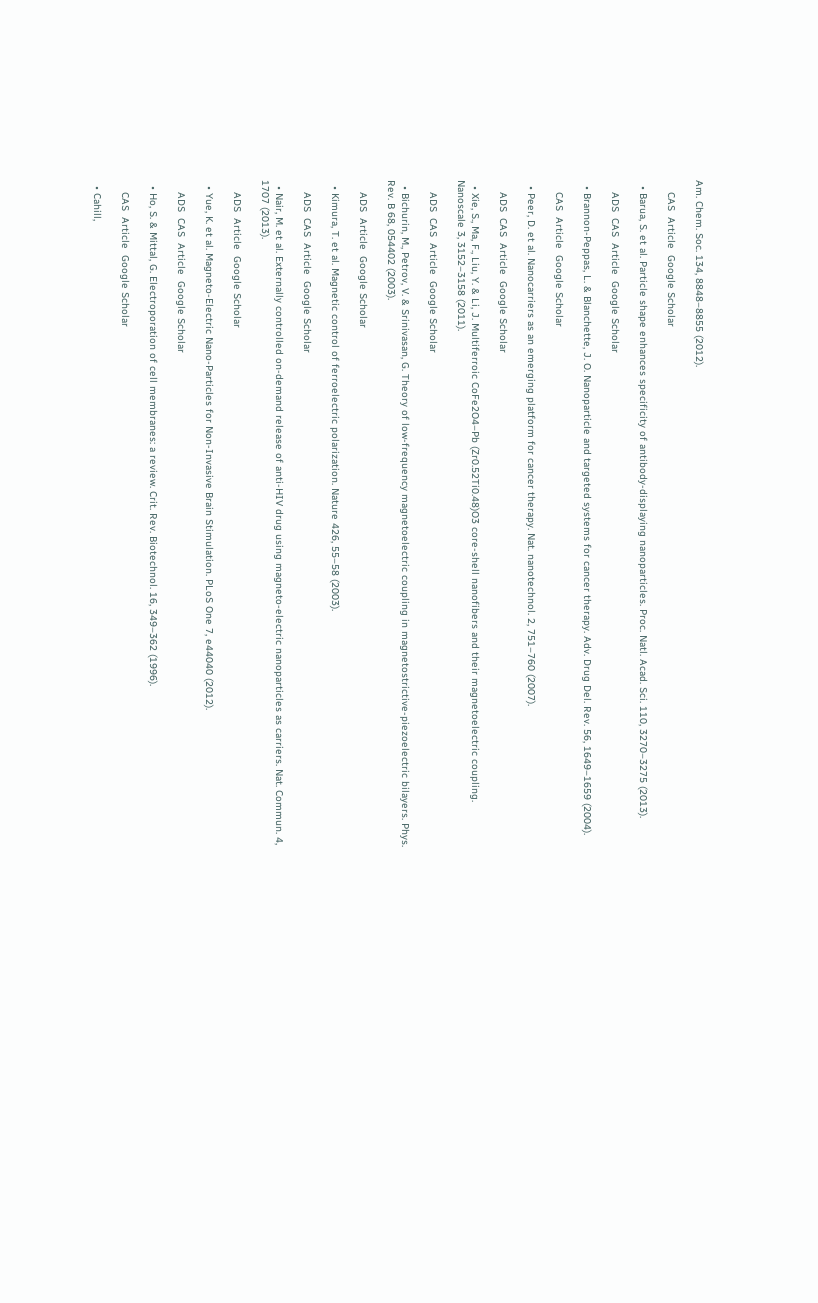Am. Chem. Soc. 134, 8848–8855 (2012).

    CAS  Article  Google Scholar

  • Barua, S. et al. Particle shape enhances specificity of antibody-displaying nanoparticles. Proc. Natl. Acad. Sci. 110, 3270–3275 (2013).

    ADS  CAS  Article  Google Scholar

  • Brannon-Peppas, L. & Blanchette, J. O. Nanoparticle and targeted systems for cancer therapy. Adv. Drug Del. Rev. 56, 1649–1659 (2004).

    CAS  Article  Google Scholar

  • Peer, D. et al. Nanocarriers as an emerging platform for cancer therapy. Nat. nanotechnol. 2, 751–760 (2007).

    ADS  CAS  Article  Google Scholar

  • Xie, S., Ma, F., Liu, Y. & Li, J. Multiferroic CoFe2O4–Pb (Zr0.52Ti0.48)O3 core-shell nanofibers and their magnetoelectric coupling. Nanoscale 3, 3152–3158 (2011).

    ADS  CAS  Article  Google Scholar

  • Bichurin, M., Petrov, V. & Srinivasan, G. Theory of low-frequency magnetoelectric coupling in magnetostrictive-piezoelectric bilayers. Phys. Rev. B 68, 054402 (2003).

    ADS  Article  Google Scholar

  • Kimura, T. et al. Magnetic control of ferroelectric polarization. Nature 426, 55–58 (2003).

    ADS  CAS  Article  Google Scholar

  • Nair, M. et al. Externally controlled on-demand release of anti-HIV drug using magneto-electric nanoparticles as carriers. Nat. Commun. 4, 1707 (2013).

    ADS  Article  Google Scholar

  • Yue, K. et al. Magneto-Electric Nano-Particles for Non-Invasive Brain Stimulation. PLoS One 7, e44040 (2012).

    ADS  CAS  Article  Google Scholar

  • Ho, S. & Mittal, G. Electroporation of cell membranes: a review. Crit. Rev. Biotechnol. 16, 349–362 (1996).

    CAS  Article  Google Scholar

  • Cahill,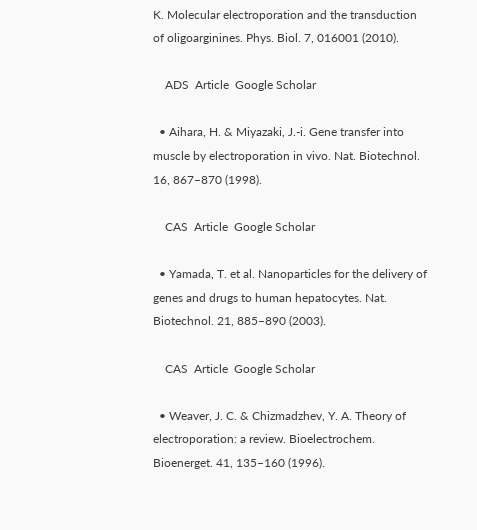K. Molecular electroporation and the transduction of oligoarginines. Phys. Biol. 7, 016001 (2010).

    ADS  Article  Google Scholar

  • Aihara, H. & Miyazaki, J.-i. Gene transfer into muscle by electroporation in vivo. Nat. Biotechnol. 16, 867–870 (1998).

    CAS  Article  Google Scholar

  • Yamada, T. et al. Nanoparticles for the delivery of genes and drugs to human hepatocytes. Nat. Biotechnol. 21, 885–890 (2003).

    CAS  Article  Google Scholar

  • Weaver, J. C. & Chizmadzhev, Y. A. Theory of electroporation: a review. Bioelectrochem. Bioenerget. 41, 135–160 (1996).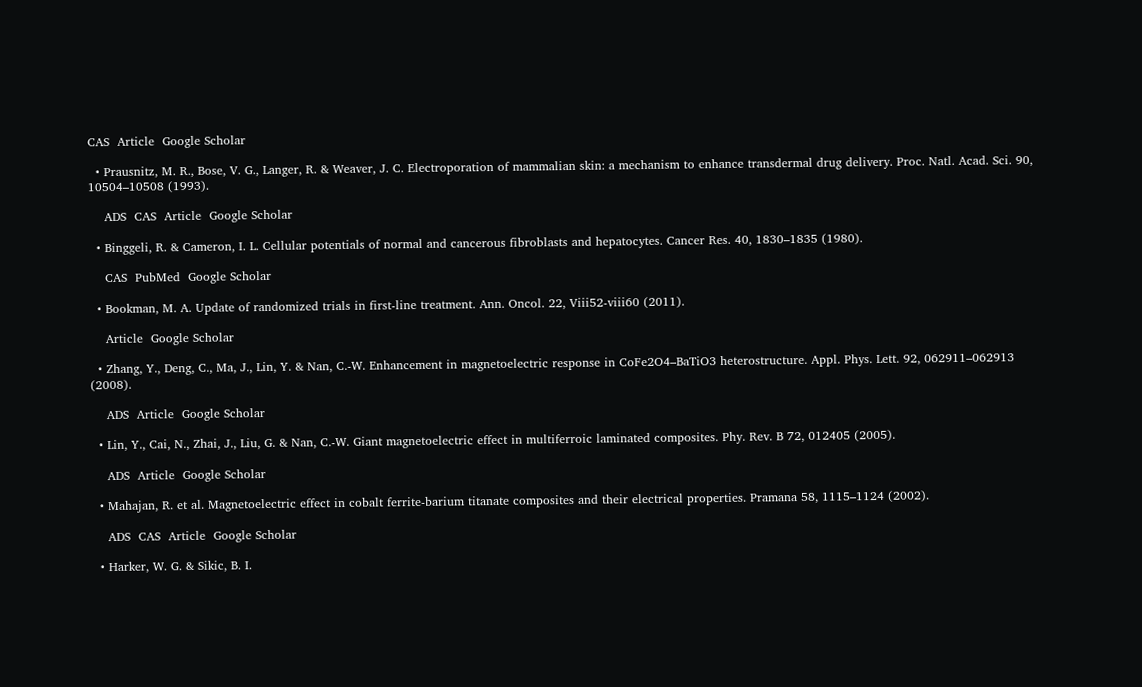CAS  Article  Google Scholar

  • Prausnitz, M. R., Bose, V. G., Langer, R. & Weaver, J. C. Electroporation of mammalian skin: a mechanism to enhance transdermal drug delivery. Proc. Natl. Acad. Sci. 90, 10504–10508 (1993).

    ADS  CAS  Article  Google Scholar

  • Binggeli, R. & Cameron, I. L. Cellular potentials of normal and cancerous fibroblasts and hepatocytes. Cancer Res. 40, 1830–1835 (1980).

    CAS  PubMed  Google Scholar

  • Bookman, M. A. Update of randomized trials in first-line treatment. Ann. Oncol. 22, Viii52-viii60 (2011).

    Article  Google Scholar

  • Zhang, Y., Deng, C., Ma, J., Lin, Y. & Nan, C.-W. Enhancement in magnetoelectric response in CoFe2O4–BaTiO3 heterostructure. Appl. Phys. Lett. 92, 062911–062913 (2008).

    ADS  Article  Google Scholar

  • Lin, Y., Cai, N., Zhai, J., Liu, G. & Nan, C.-W. Giant magnetoelectric effect in multiferroic laminated composites. Phy. Rev. B 72, 012405 (2005).

    ADS  Article  Google Scholar

  • Mahajan, R. et al. Magnetoelectric effect in cobalt ferrite-barium titanate composites and their electrical properties. Pramana 58, 1115–1124 (2002).

    ADS  CAS  Article  Google Scholar

  • Harker, W. G. & Sikic, B. I.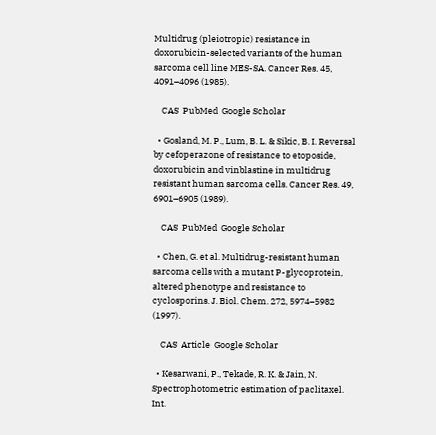Multidrug (pleiotropic) resistance in doxorubicin-selected variants of the human sarcoma cell line MES-SA. Cancer Res. 45, 4091–4096 (1985).

    CAS  PubMed  Google Scholar

  • Gosland, M. P., Lum, B. L. & Sikic, B. I. Reversal by cefoperazone of resistance to etoposide, doxorubicin and vinblastine in multidrug resistant human sarcoma cells. Cancer Res. 49, 6901–6905 (1989).

    CAS  PubMed  Google Scholar

  • Chen, G. et al. Multidrug-resistant human sarcoma cells with a mutant P-glycoprotein, altered phenotype and resistance to cyclosporins. J. Biol. Chem. 272, 5974–5982 (1997).

    CAS  Article  Google Scholar

  • Kesarwani, P., Tekade, R. K. & Jain, N. Spectrophotometric estimation of paclitaxel. Int.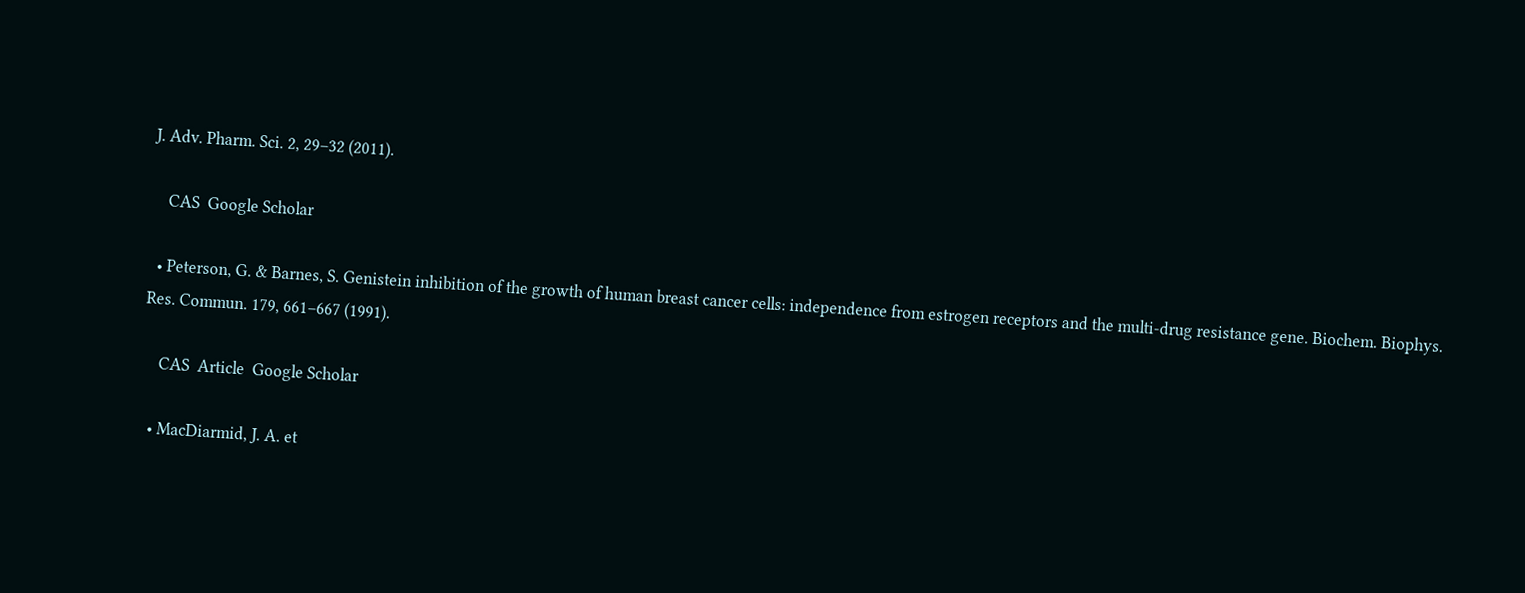J. Adv. Pharm. Sci. 2, 29–32 (2011).

    CAS  Google Scholar

  • Peterson, G. & Barnes, S. Genistein inhibition of the growth of human breast cancer cells: independence from estrogen receptors and the multi-drug resistance gene. Biochem. Biophys. Res. Commun. 179, 661–667 (1991).

    CAS  Article  Google Scholar

  • MacDiarmid, J. A. et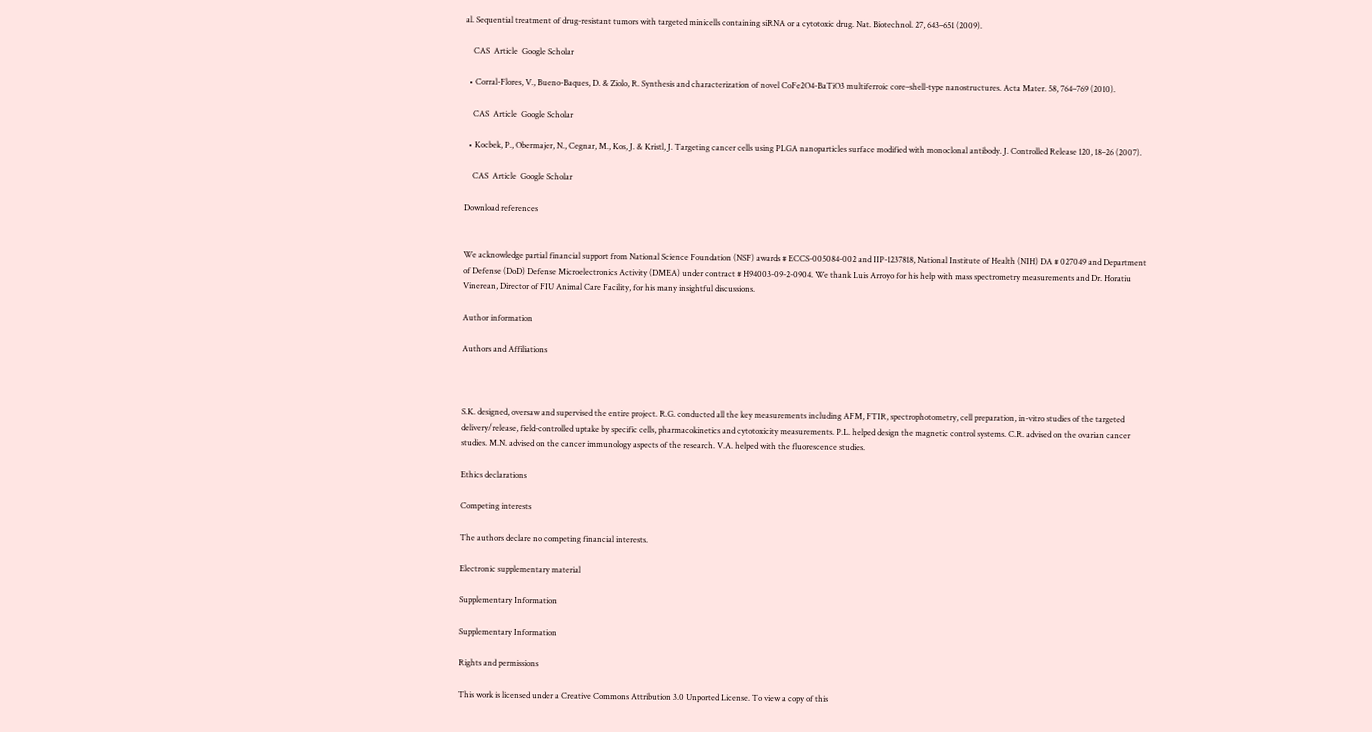al. Sequential treatment of drug-resistant tumors with targeted minicells containing siRNA or a cytotoxic drug. Nat. Biotechnol. 27, 643–651 (2009).

    CAS  Article  Google Scholar

  • Corral-Flores, V., Bueno-Baques, D. & Ziolo, R. Synthesis and characterization of novel CoFe2O4-BaTiO3 multiferroic core–shell-type nanostructures. Acta Mater. 58, 764–769 (2010).

    CAS  Article  Google Scholar

  • Kocbek, P., Obermajer, N., Cegnar, M., Kos, J. & Kristl, J. Targeting cancer cells using PLGA nanoparticles surface modified with monoclonal antibody. J. Controlled Release 120, 18–26 (2007).

    CAS  Article  Google Scholar

Download references


We acknowledge partial financial support from National Science Foundation (NSF) awards # ECCS-005084-002 and IIP-1237818, National Institute of Health (NIH) DA # 027049 and Department of Defense (DoD) Defense Microelectronics Activity (DMEA) under contract # H94003-09-2-0904. We thank Luis Arroyo for his help with mass spectrometry measurements and Dr. Horatiu Vinerean, Director of FIU Animal Care Facility, for his many insightful discussions.

Author information

Authors and Affiliations



S.K. designed, oversaw and supervised the entire project. R.G. conducted all the key measurements including AFM, FTIR, spectrophotometry, cell preparation, in-vitro studies of the targeted delivery/release, field-controlled uptake by specific cells, pharmacokinetics and cytotoxicity measurements. P.L. helped design the magnetic control systems. C.R. advised on the ovarian cancer studies. M.N. advised on the cancer immunology aspects of the research. V.A. helped with the fluorescence studies.

Ethics declarations

Competing interests

The authors declare no competing financial interests.

Electronic supplementary material

Supplementary Information

Supplementary Information

Rights and permissions

This work is licensed under a Creative Commons Attribution 3.0 Unported License. To view a copy of this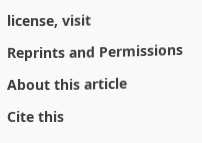license, visit

Reprints and Permissions

About this article

Cite this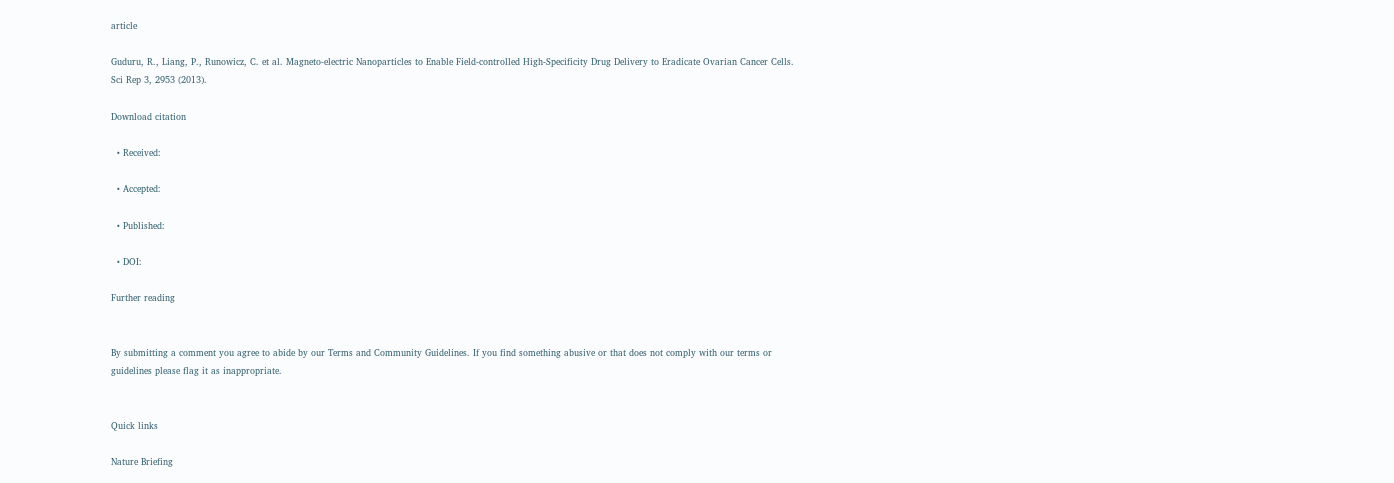article

Guduru, R., Liang, P., Runowicz, C. et al. Magneto-electric Nanoparticles to Enable Field-controlled High-Specificity Drug Delivery to Eradicate Ovarian Cancer Cells. Sci Rep 3, 2953 (2013).

Download citation

  • Received:

  • Accepted:

  • Published:

  • DOI:

Further reading


By submitting a comment you agree to abide by our Terms and Community Guidelines. If you find something abusive or that does not comply with our terms or guidelines please flag it as inappropriate.


Quick links

Nature Briefing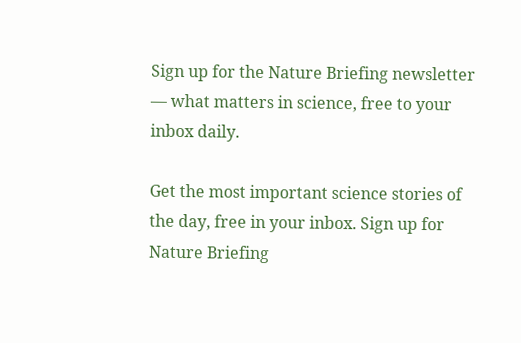Sign up for the Nature Briefing newsletter — what matters in science, free to your inbox daily.

Get the most important science stories of the day, free in your inbox. Sign up for Nature Briefing